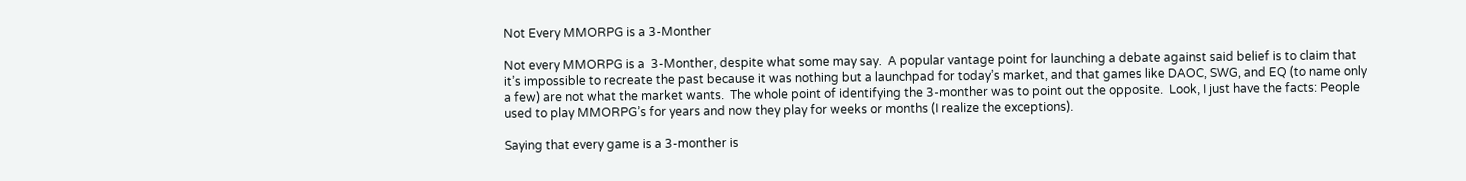Not Every MMORPG is a 3-Monther

Not every MMORPG is a  3-Monther, despite what some may say.  A popular vantage point for launching a debate against said belief is to claim that it’s impossible to recreate the past because it was nothing but a launchpad for today’s market, and that games like DAOC, SWG, and EQ (to name only a few) are not what the market wants.  The whole point of identifying the 3-monther was to point out the opposite.  Look, I just have the facts: People used to play MMORPG’s for years and now they play for weeks or months (I realize the exceptions).

Saying that every game is a 3-monther is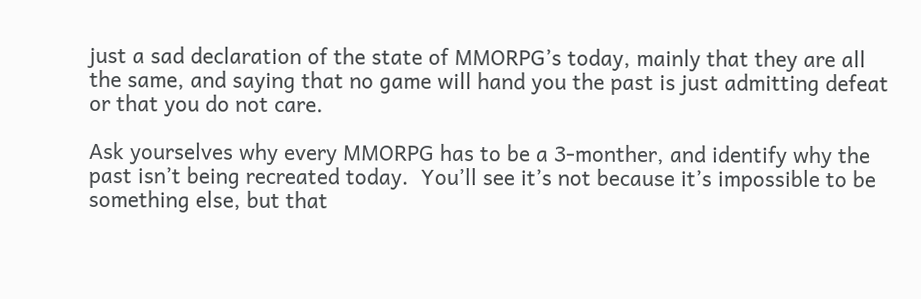just a sad declaration of the state of MMORPG’s today, mainly that they are all the same, and saying that no game will hand you the past is just admitting defeat or that you do not care.

Ask yourselves why every MMORPG has to be a 3-monther, and identify why the past isn’t being recreated today.  You’ll see it’s not because it’s impossible to be something else, but that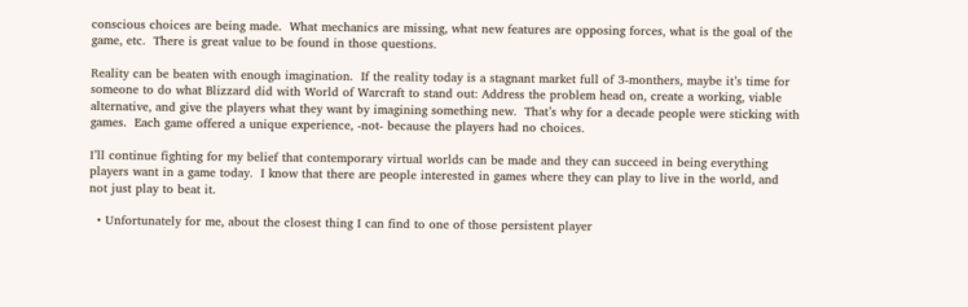conscious choices are being made.  What mechanics are missing, what new features are opposing forces, what is the goal of the game, etc.  There is great value to be found in those questions.

Reality can be beaten with enough imagination.  If the reality today is a stagnant market full of 3-monthers, maybe it’s time for someone to do what Blizzard did with World of Warcraft to stand out: Address the problem head on, create a working, viable alternative, and give the players what they want by imagining something new.  That’s why for a decade people were sticking with games.  Each game offered a unique experience, -not- because the players had no choices.

I’ll continue fighting for my belief that contemporary virtual worlds can be made and they can succeed in being everything players want in a game today.  I know that there are people interested in games where they can play to live in the world, and not just play to beat it.

  • Unfortunately for me, about the closest thing I can find to one of those persistent player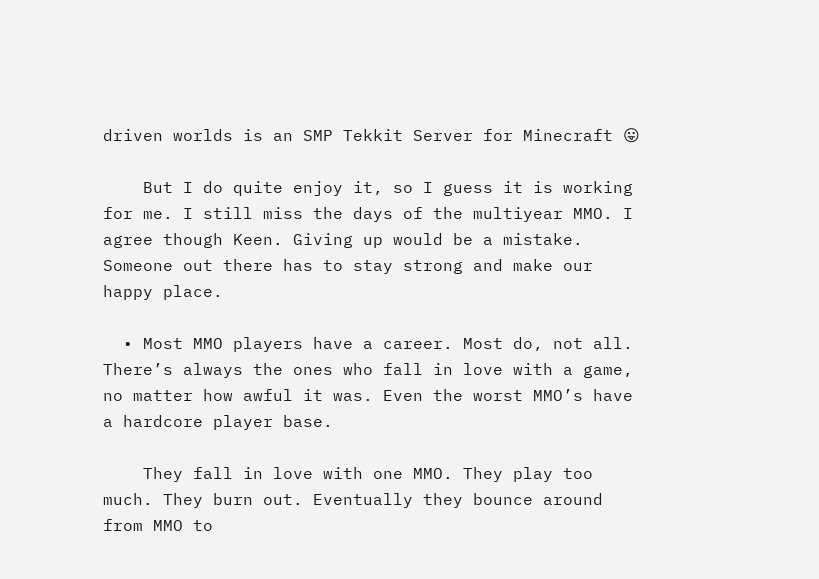driven worlds is an SMP Tekkit Server for Minecraft 😛

    But I do quite enjoy it, so I guess it is working for me. I still miss the days of the multiyear MMO. I agree though Keen. Giving up would be a mistake. Someone out there has to stay strong and make our happy place.

  • Most MMO players have a career. Most do, not all. There’s always the ones who fall in love with a game, no matter how awful it was. Even the worst MMO’s have a hardcore player base.

    They fall in love with one MMO. They play too much. They burn out. Eventually they bounce around from MMO to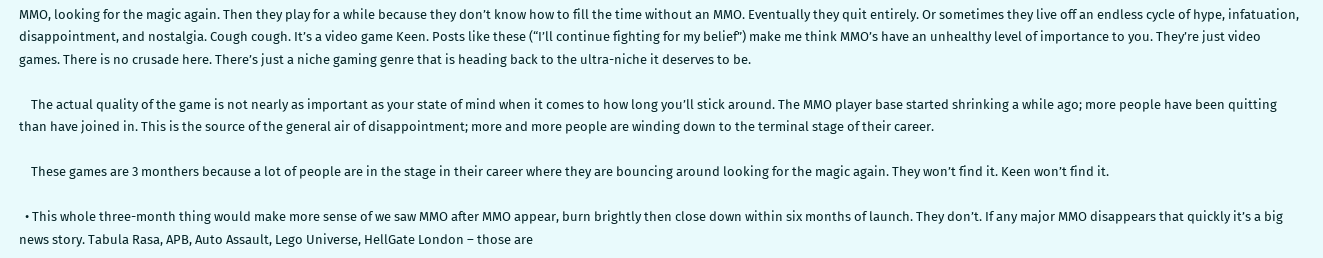MMO, looking for the magic again. Then they play for a while because they don’t know how to fill the time without an MMO. Eventually they quit entirely. Or sometimes they live off an endless cycle of hype, infatuation, disappointment, and nostalgia. Cough cough. It’s a video game Keen. Posts like these (“I’ll continue fighting for my belief”) make me think MMO’s have an unhealthy level of importance to you. They’re just video games. There is no crusade here. There’s just a niche gaming genre that is heading back to the ultra-niche it deserves to be.

    The actual quality of the game is not nearly as important as your state of mind when it comes to how long you’ll stick around. The MMO player base started shrinking a while ago; more people have been quitting than have joined in. This is the source of the general air of disappointment; more and more people are winding down to the terminal stage of their career.

    These games are 3 monthers because a lot of people are in the stage in their career where they are bouncing around looking for the magic again. They won’t find it. Keen won’t find it.

  • This whole three-month thing would make more sense of we saw MMO after MMO appear, burn brightly then close down within six months of launch. They don’t. If any major MMO disappears that quickly it’s a big news story. Tabula Rasa, APB, Auto Assault, Lego Universe, HellGate London – those are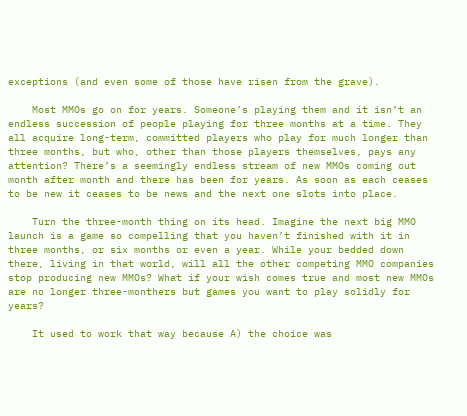exceptions (and even some of those have risen from the grave).

    Most MMOs go on for years. Someone’s playing them and it isn’t an endless succession of people playing for three months at a time. They all acquire long-term, committed players who play for much longer than three months, but who, other than those players themselves, pays any attention? There’s a seemingly endless stream of new MMOs coming out month after month and there has been for years. As soon as each ceases to be new it ceases to be news and the next one slots into place.

    Turn the three-month thing on its head. Imagine the next big MMO launch is a game so compelling that you haven’t finished with it in three months, or six months or even a year. While your bedded down there, living in that world, will all the other competing MMO companies stop producing new MMOs? What if your wish comes true and most new MMOs are no longer three-monthers but games you want to play solidly for years?

    It used to work that way because A) the choice was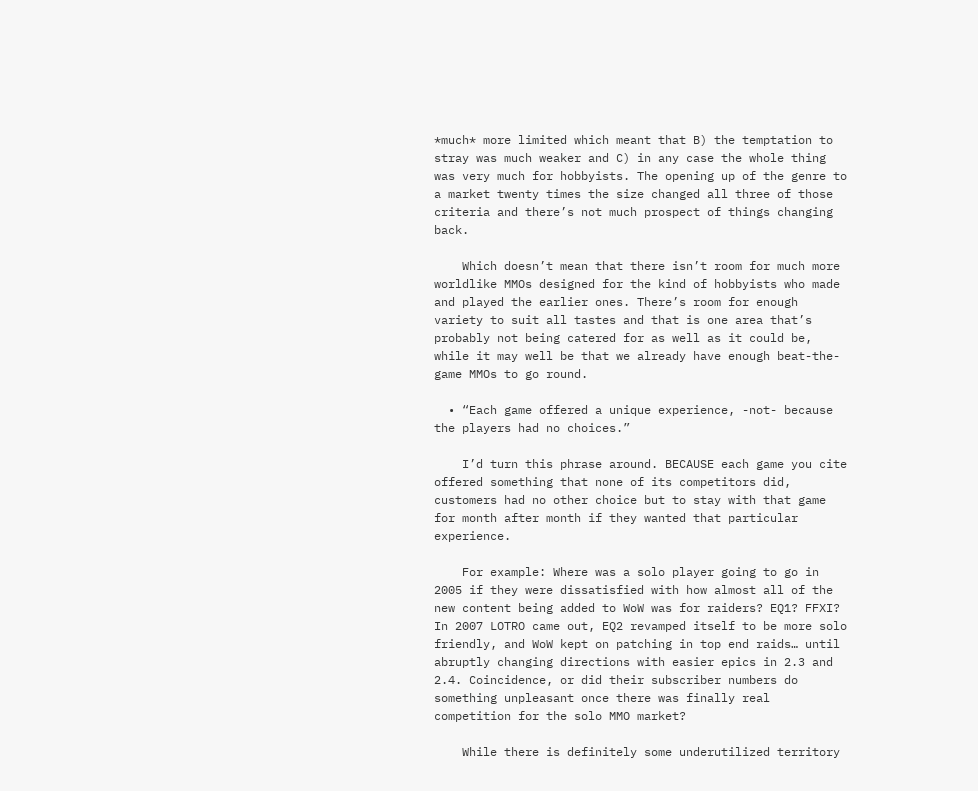*much* more limited which meant that B) the temptation to stray was much weaker and C) in any case the whole thing was very much for hobbyists. The opening up of the genre to a market twenty times the size changed all three of those criteria and there’s not much prospect of things changing back.

    Which doesn’t mean that there isn’t room for much more worldlike MMOs designed for the kind of hobbyists who made and played the earlier ones. There’s room for enough variety to suit all tastes and that is one area that’s probably not being catered for as well as it could be, while it may well be that we already have enough beat-the-game MMOs to go round.

  • “Each game offered a unique experience, -not- because the players had no choices.”

    I’d turn this phrase around. BECAUSE each game you cite offered something that none of its competitors did, customers had no other choice but to stay with that game for month after month if they wanted that particular experience.

    For example: Where was a solo player going to go in 2005 if they were dissatisfied with how almost all of the new content being added to WoW was for raiders? EQ1? FFXI? In 2007 LOTRO came out, EQ2 revamped itself to be more solo friendly, and WoW kept on patching in top end raids… until abruptly changing directions with easier epics in 2.3 and 2.4. Coincidence, or did their subscriber numbers do something unpleasant once there was finally real competition for the solo MMO market?

    While there is definitely some underutilized territory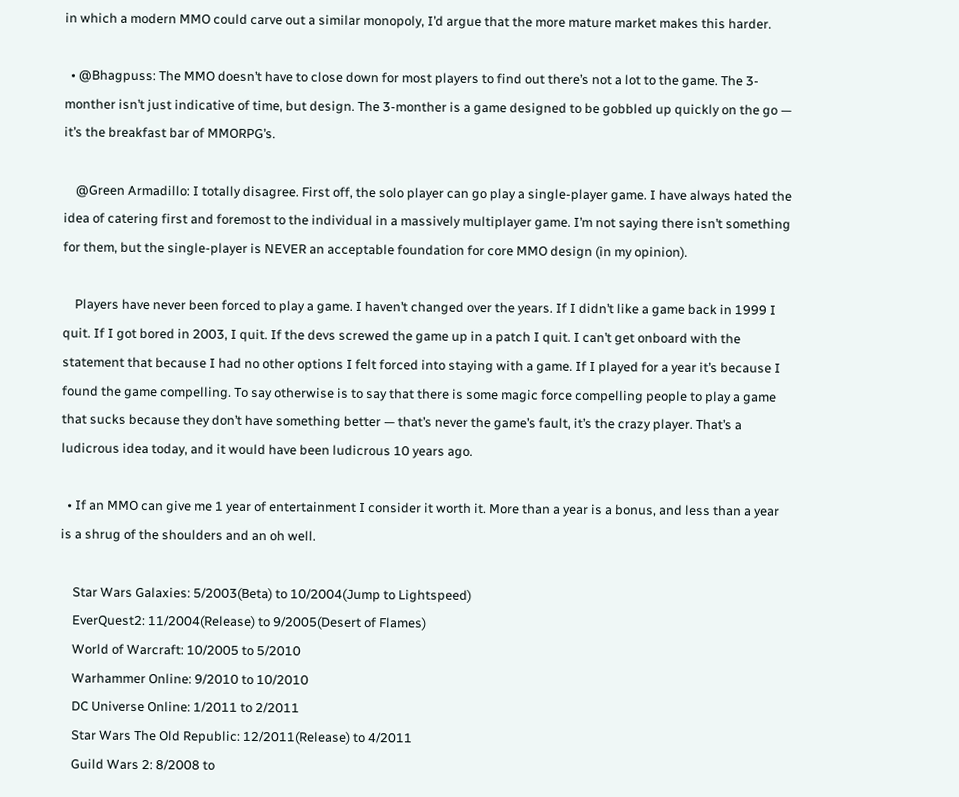in which a modern MMO could carve out a similar monopoly, I’d argue that the more mature market makes this harder.

  • @Bhagpuss: The MMO doesn’t have to close down for most players to find out there’s not a lot to the game. The 3-monther isn’t just indicative of time, but design. The 3-monther is a game designed to be gobbled up quickly on the go — it’s the breakfast bar of MMORPG’s.

    @Green Armadillo: I totally disagree. First off, the solo player can go play a single-player game. I have always hated the idea of catering first and foremost to the individual in a massively multiplayer game. I’m not saying there isn’t something for them, but the single-player is NEVER an acceptable foundation for core MMO design (in my opinion).

    Players have never been forced to play a game. I haven’t changed over the years. If I didn’t like a game back in 1999 I quit. If I got bored in 2003, I quit. If the devs screwed the game up in a patch I quit. I can’t get onboard with the statement that because I had no other options I felt forced into staying with a game. If I played for a year it’s because I found the game compelling. To say otherwise is to say that there is some magic force compelling people to play a game that sucks because they don’t have something better — that’s never the game’s fault, it’s the crazy player. That’s a ludicrous idea today, and it would have been ludicrous 10 years ago.

  • If an MMO can give me 1 year of entertainment I consider it worth it. More than a year is a bonus, and less than a year is a shrug of the shoulders and an oh well.

    Star Wars Galaxies: 5/2003(Beta) to 10/2004(Jump to Lightspeed)
    EverQuest2: 11/2004(Release) to 9/2005(Desert of Flames)
    World of Warcraft: 10/2005 to 5/2010
    Warhammer Online: 9/2010 to 10/2010
    DC Universe Online: 1/2011 to 2/2011
    Star Wars The Old Republic: 12/2011(Release) to 4/2011
    Guild Wars 2: 8/2008 to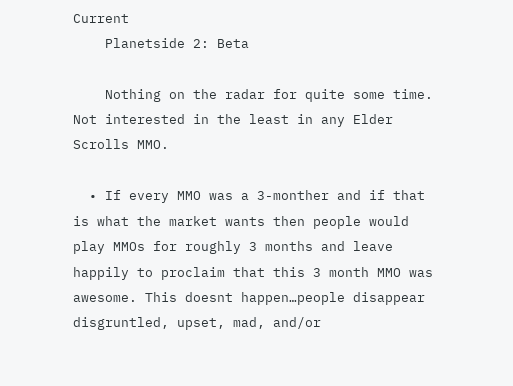Current
    Planetside 2: Beta

    Nothing on the radar for quite some time. Not interested in the least in any Elder Scrolls MMO.

  • If every MMO was a 3-monther and if that is what the market wants then people would play MMOs for roughly 3 months and leave happily to proclaim that this 3 month MMO was awesome. This doesnt happen…people disappear disgruntled, upset, mad, and/or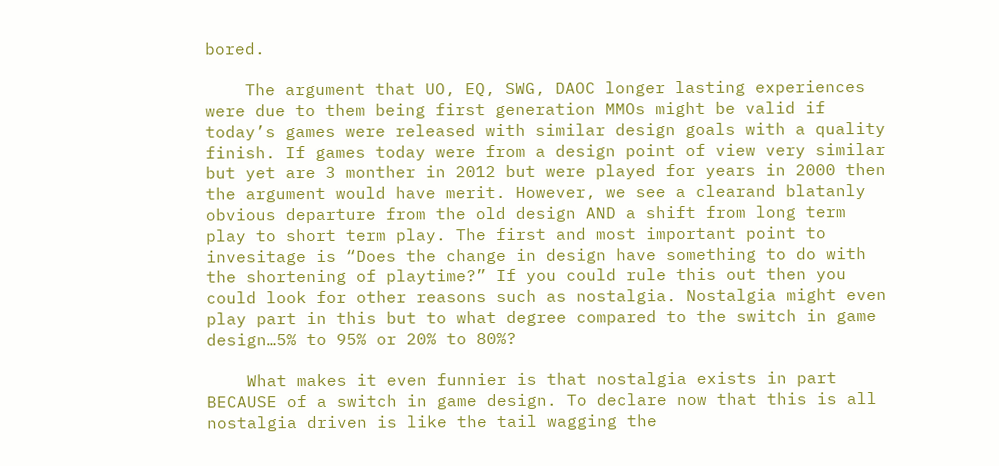bored.

    The argument that UO, EQ, SWG, DAOC longer lasting experiences were due to them being first generation MMOs might be valid if today’s games were released with similar design goals with a quality finish. If games today were from a design point of view very similar but yet are 3 monther in 2012 but were played for years in 2000 then the argument would have merit. However, we see a clearand blatanly obvious departure from the old design AND a shift from long term play to short term play. The first and most important point to invesitage is “Does the change in design have something to do with the shortening of playtime?” If you could rule this out then you could look for other reasons such as nostalgia. Nostalgia might even play part in this but to what degree compared to the switch in game design…5% to 95% or 20% to 80%?

    What makes it even funnier is that nostalgia exists in part BECAUSE of a switch in game design. To declare now that this is all nostalgia driven is like the tail wagging the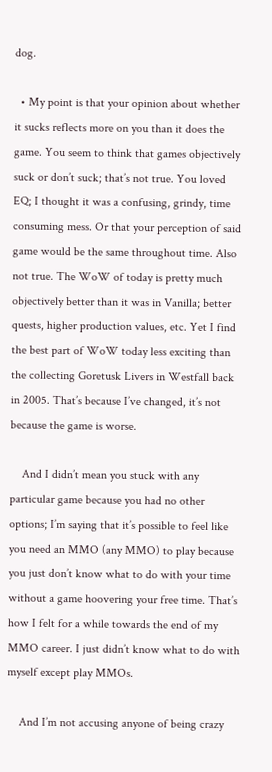dog.

  • My point is that your opinion about whether it sucks reflects more on you than it does the game. You seem to think that games objectively suck or don’t suck; that’s not true. You loved EQ; I thought it was a confusing, grindy, time consuming mess. Or that your perception of said game would be the same throughout time. Also not true. The WoW of today is pretty much objectively better than it was in Vanilla; better quests, higher production values, etc. Yet I find the best part of WoW today less exciting than the collecting Goretusk Livers in Westfall back in 2005. That’s because I’ve changed, it’s not because the game is worse.

    And I didn’t mean you stuck with any particular game because you had no other options; I’m saying that it’s possible to feel like you need an MMO (any MMO) to play because you just don’t know what to do with your time without a game hoovering your free time. That’s how I felt for a while towards the end of my MMO career. I just didn’t know what to do with myself except play MMOs.

    And I’m not accusing anyone of being crazy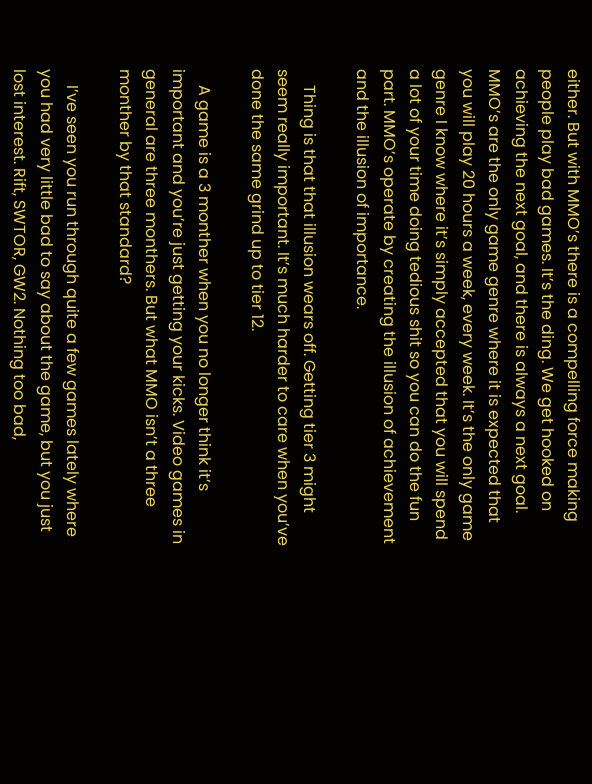either. But with MMO’s there is a compelling force making people play bad games. It’s the ding. We get hooked on achieving the next goal, and there is always a next goal. MMO’s are the only game genre where it is expected that you will play 20 hours a week, every week. It’s the only game genre I know where it’s simply accepted that you will spend a lot of your time doing tedious shit so you can do the fun part. MMO’s operate by creating the illusion of achievement and the illusion of importance.

    Thing is that that illusion wears off. Getting tier 3 might seem really important. It’s much harder to care when you’ve done the same grind up to tier 12.

    A game is a 3 monther when you no longer think it’s important and you’re just getting your kicks. Video games in general are three monthers. But what MMO isn’t a three monther by that standard?

    I’ve seen you run through quite a few games lately where you had very little bad to say about the game, but you just lost interest. Rift, SWTOR, GW2. Nothing too bad,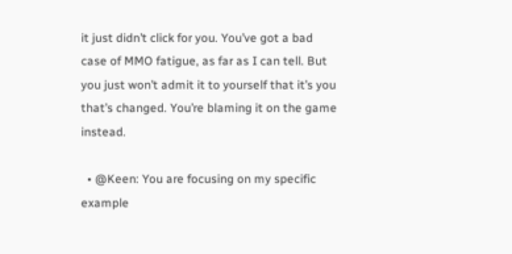it just didn’t click for you. You’ve got a bad case of MMO fatigue, as far as I can tell. But you just won’t admit it to yourself that it’s you that’s changed. You’re blaming it on the game instead.

  • @Keen: You are focusing on my specific example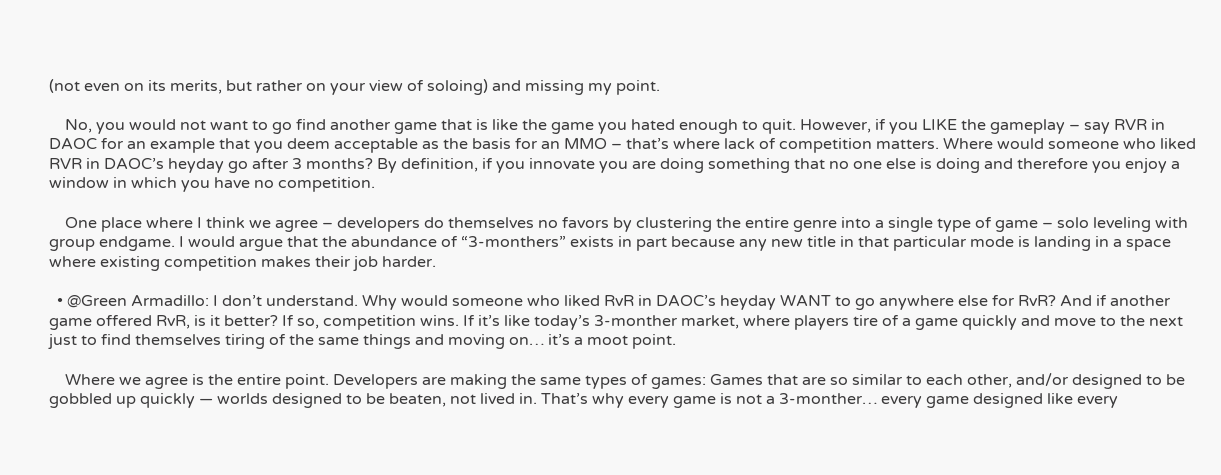(not even on its merits, but rather on your view of soloing) and missing my point.

    No, you would not want to go find another game that is like the game you hated enough to quit. However, if you LIKE the gameplay – say RVR in DAOC for an example that you deem acceptable as the basis for an MMO – that’s where lack of competition matters. Where would someone who liked RVR in DAOC’s heyday go after 3 months? By definition, if you innovate you are doing something that no one else is doing and therefore you enjoy a window in which you have no competition.

    One place where I think we agree – developers do themselves no favors by clustering the entire genre into a single type of game – solo leveling with group endgame. I would argue that the abundance of “3-monthers” exists in part because any new title in that particular mode is landing in a space where existing competition makes their job harder.

  • @Green Armadillo: I don’t understand. Why would someone who liked RvR in DAOC’s heyday WANT to go anywhere else for RvR? And if another game offered RvR, is it better? If so, competition wins. If it’s like today’s 3-monther market, where players tire of a game quickly and move to the next just to find themselves tiring of the same things and moving on… it’s a moot point.

    Where we agree is the entire point. Developers are making the same types of games: Games that are so similar to each other, and/or designed to be gobbled up quickly — worlds designed to be beaten, not lived in. That’s why every game is not a 3-monther… every game designed like every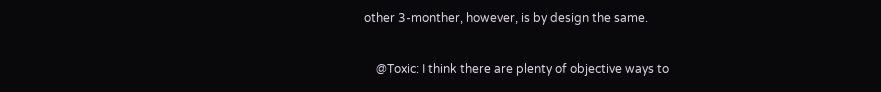other 3-monther, however, is by design the same.

    @Toxic: I think there are plenty of objective ways to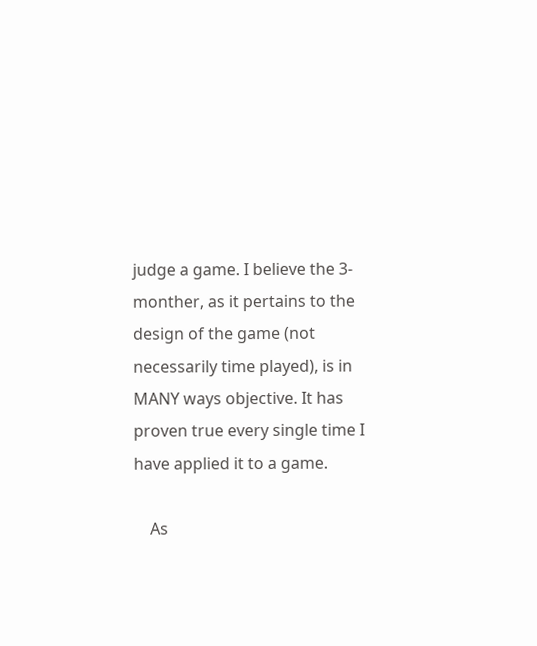judge a game. I believe the 3-monther, as it pertains to the design of the game (not necessarily time played), is in MANY ways objective. It has proven true every single time I have applied it to a game.

    As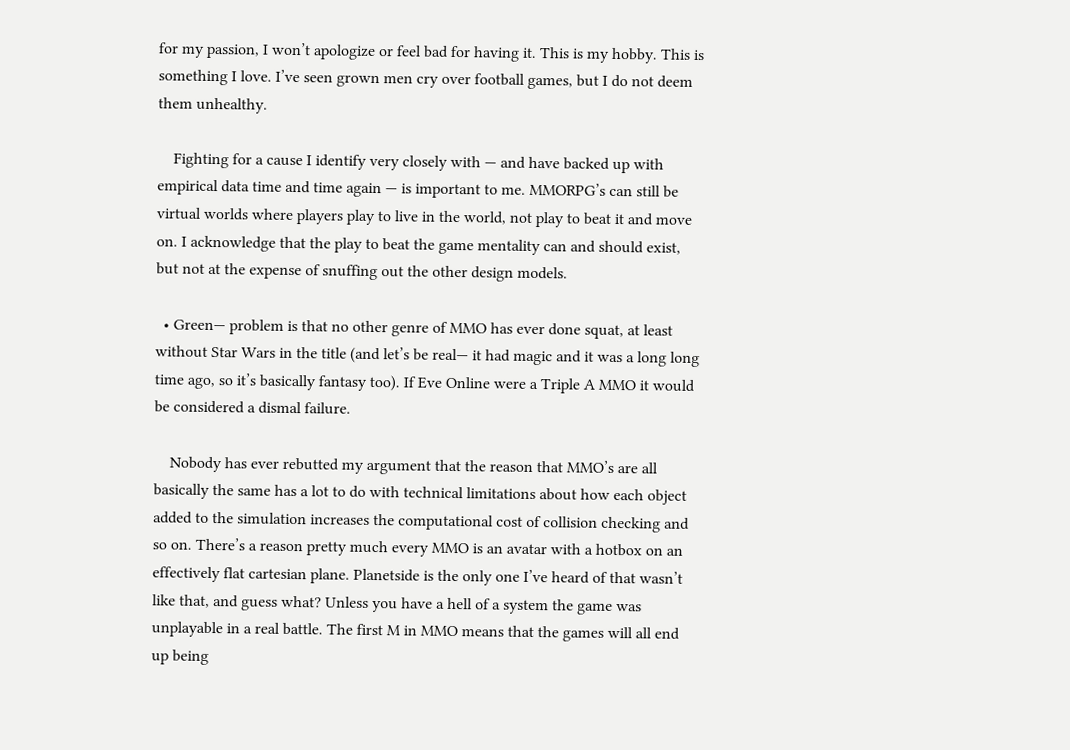for my passion, I won’t apologize or feel bad for having it. This is my hobby. This is something I love. I’ve seen grown men cry over football games, but I do not deem them unhealthy.

    Fighting for a cause I identify very closely with — and have backed up with empirical data time and time again — is important to me. MMORPG’s can still be virtual worlds where players play to live in the world, not play to beat it and move on. I acknowledge that the play to beat the game mentality can and should exist, but not at the expense of snuffing out the other design models.

  • Green— problem is that no other genre of MMO has ever done squat, at least without Star Wars in the title (and let’s be real— it had magic and it was a long long time ago, so it’s basically fantasy too). If Eve Online were a Triple A MMO it would be considered a dismal failure.

    Nobody has ever rebutted my argument that the reason that MMO’s are all basically the same has a lot to do with technical limitations about how each object added to the simulation increases the computational cost of collision checking and so on. There’s a reason pretty much every MMO is an avatar with a hotbox on an effectively flat cartesian plane. Planetside is the only one I’ve heard of that wasn’t like that, and guess what? Unless you have a hell of a system the game was unplayable in a real battle. The first M in MMO means that the games will all end up being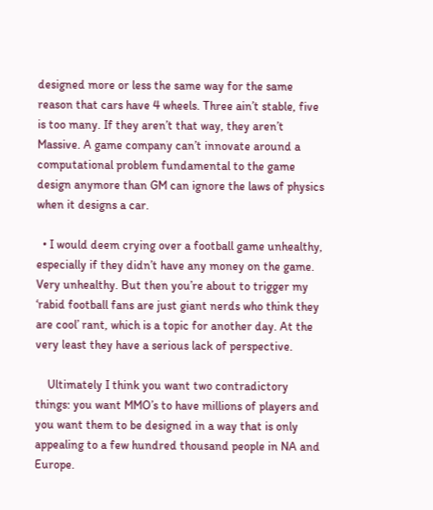designed more or less the same way for the same reason that cars have 4 wheels. Three ain’t stable, five is too many. If they aren’t that way, they aren’t Massive. A game company can’t innovate around a computational problem fundamental to the game design anymore than GM can ignore the laws of physics when it designs a car.

  • I would deem crying over a football game unhealthy, especially if they didn’t have any money on the game. Very unhealthy. But then you’re about to trigger my ‘rabid football fans are just giant nerds who think they are cool’ rant, which is a topic for another day. At the very least they have a serious lack of perspective.

    Ultimately I think you want two contradictory things: you want MMO’s to have millions of players and you want them to be designed in a way that is only appealing to a few hundred thousand people in NA and Europe.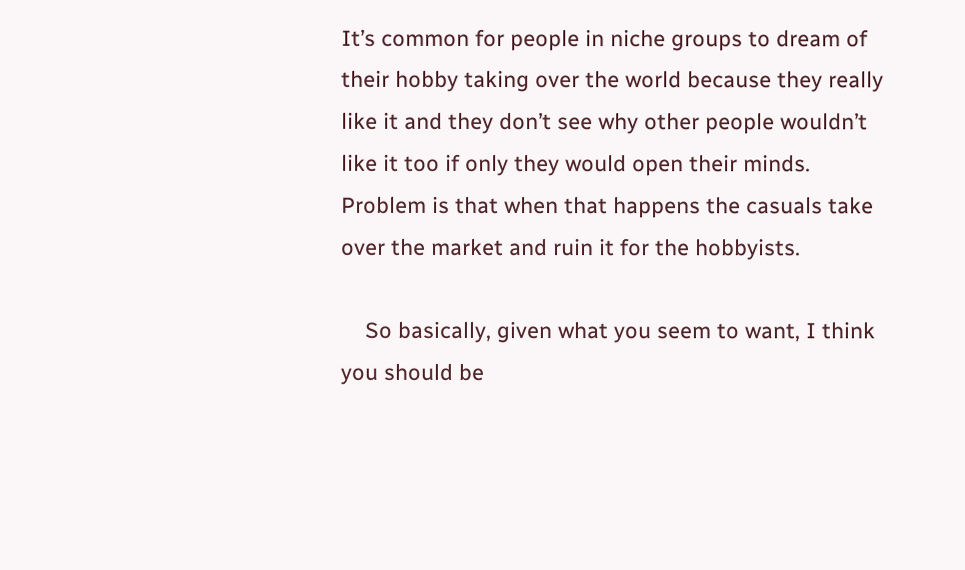It’s common for people in niche groups to dream of their hobby taking over the world because they really like it and they don’t see why other people wouldn’t like it too if only they would open their minds. Problem is that when that happens the casuals take over the market and ruin it for the hobbyists.

    So basically, given what you seem to want, I think you should be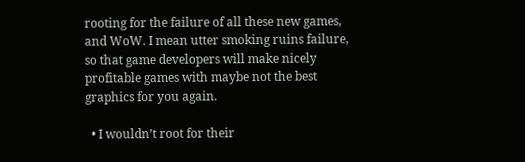rooting for the failure of all these new games, and WoW. I mean utter smoking ruins failure, so that game developers will make nicely profitable games with maybe not the best graphics for you again.

  • I wouldn’t root for their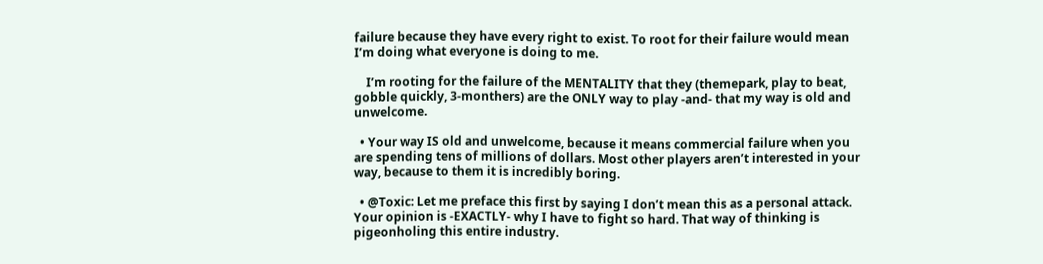failure because they have every right to exist. To root for their failure would mean I’m doing what everyone is doing to me.

    I’m rooting for the failure of the MENTALITY that they (themepark, play to beat, gobble quickly, 3-monthers) are the ONLY way to play -and- that my way is old and unwelcome.

  • Your way IS old and unwelcome, because it means commercial failure when you are spending tens of millions of dollars. Most other players aren’t interested in your way, because to them it is incredibly boring.

  • @Toxic: Let me preface this first by saying I don’t mean this as a personal attack. Your opinion is -EXACTLY- why I have to fight so hard. That way of thinking is pigeonholing this entire industry.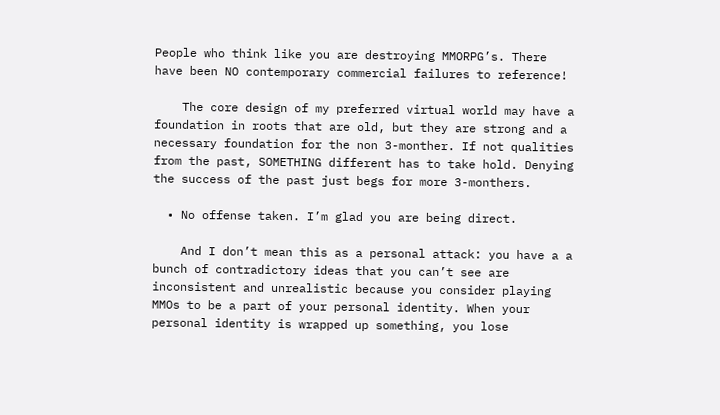People who think like you are destroying MMORPG’s. There have been NO contemporary commercial failures to reference!

    The core design of my preferred virtual world may have a foundation in roots that are old, but they are strong and a necessary foundation for the non 3-monther. If not qualities from the past, SOMETHING different has to take hold. Denying the success of the past just begs for more 3-monthers.

  • No offense taken. I’m glad you are being direct.

    And I don’t mean this as a personal attack: you have a a bunch of contradictory ideas that you can’t see are inconsistent and unrealistic because you consider playing MMOs to be a part of your personal identity. When your personal identity is wrapped up something, you lose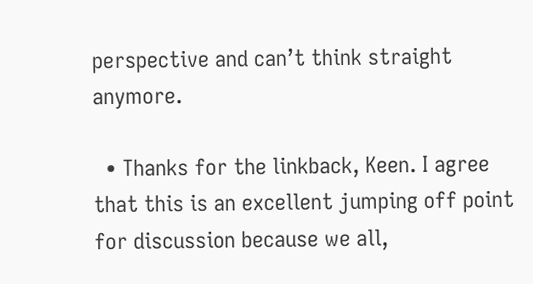perspective and can’t think straight anymore.

  • Thanks for the linkback, Keen. I agree that this is an excellent jumping off point for discussion because we all,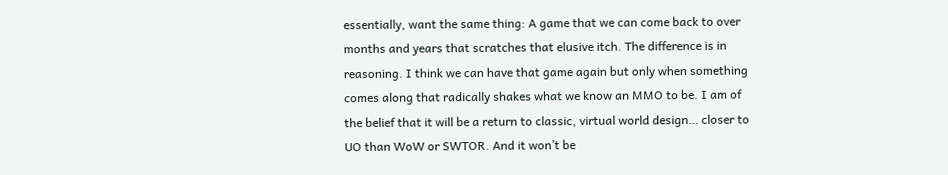essentially, want the same thing: A game that we can come back to over months and years that scratches that elusive itch. The difference is in reasoning. I think we can have that game again but only when something comes along that radically shakes what we know an MMO to be. I am of the belief that it will be a return to classic, virtual world design… closer to UO than WoW or SWTOR. And it won’t be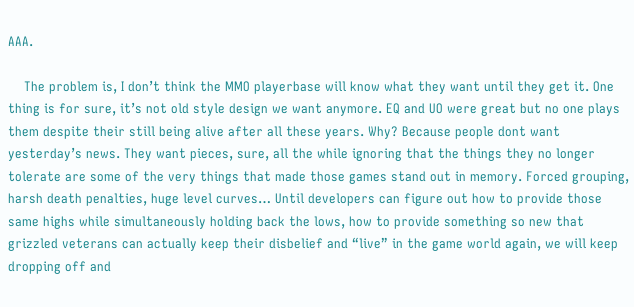AAA.

    The problem is, I don’t think the MMO playerbase will know what they want until they get it. One thing is for sure, it’s not old style design we want anymore. EQ and UO were great but no one plays them despite their still being alive after all these years. Why? Because people dont want yesterday’s news. They want pieces, sure, all the while ignoring that the things they no longer tolerate are some of the very things that made those games stand out in memory. Forced grouping, harsh death penalties, huge level curves… Until developers can figure out how to provide those same highs while simultaneously holding back the lows, how to provide something so new that grizzled veterans can actually keep their disbelief and “live” in the game world again, we will keep dropping off and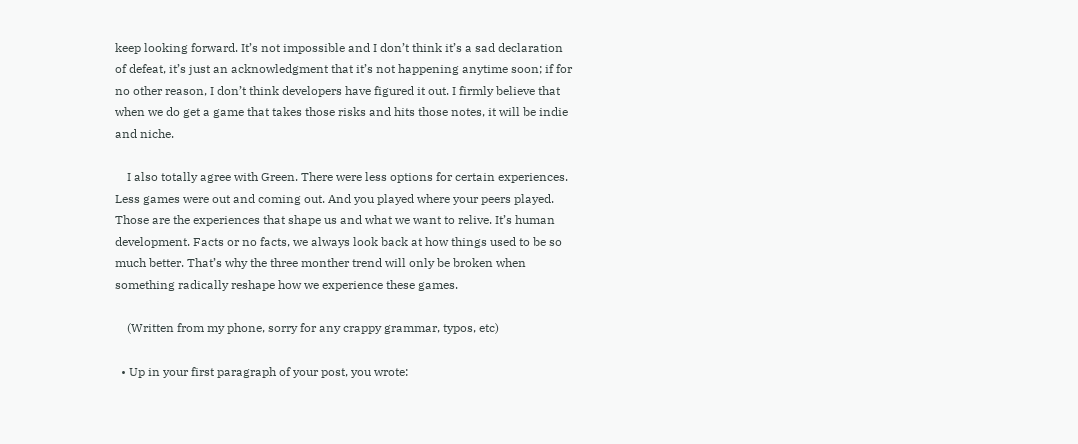keep looking forward. It’s not impossible and I don’t think it’s a sad declaration of defeat, it’s just an acknowledgment that it’s not happening anytime soon; if for no other reason, I don’t think developers have figured it out. I firmly believe that when we do get a game that takes those risks and hits those notes, it will be indie and niche.

    I also totally agree with Green. There were less options for certain experiences. Less games were out and coming out. And you played where your peers played. Those are the experiences that shape us and what we want to relive. It’s human development. Facts or no facts, we always look back at how things used to be so much better. That’s why the three monther trend will only be broken when something radically reshape how we experience these games.

    (Written from my phone, sorry for any crappy grammar, typos, etc)

  • Up in your first paragraph of your post, you wrote: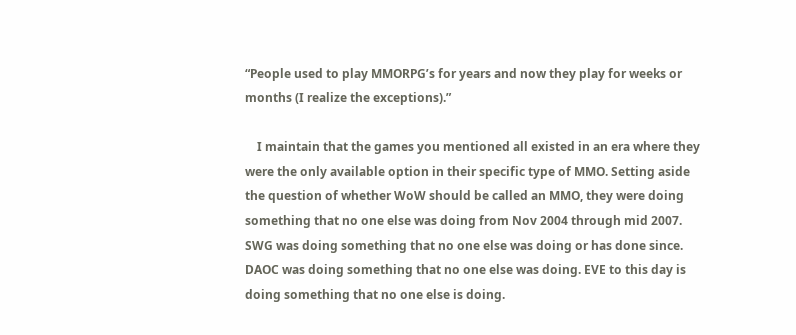“People used to play MMORPG’s for years and now they play for weeks or months (I realize the exceptions).”

    I maintain that the games you mentioned all existed in an era where they were the only available option in their specific type of MMO. Setting aside the question of whether WoW should be called an MMO, they were doing something that no one else was doing from Nov 2004 through mid 2007. SWG was doing something that no one else was doing or has done since. DAOC was doing something that no one else was doing. EVE to this day is doing something that no one else is doing.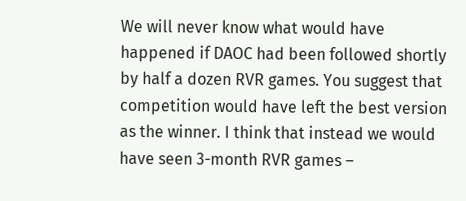We will never know what would have happened if DAOC had been followed shortly by half a dozen RVR games. You suggest that competition would have left the best version as the winner. I think that instead we would have seen 3-month RVR games –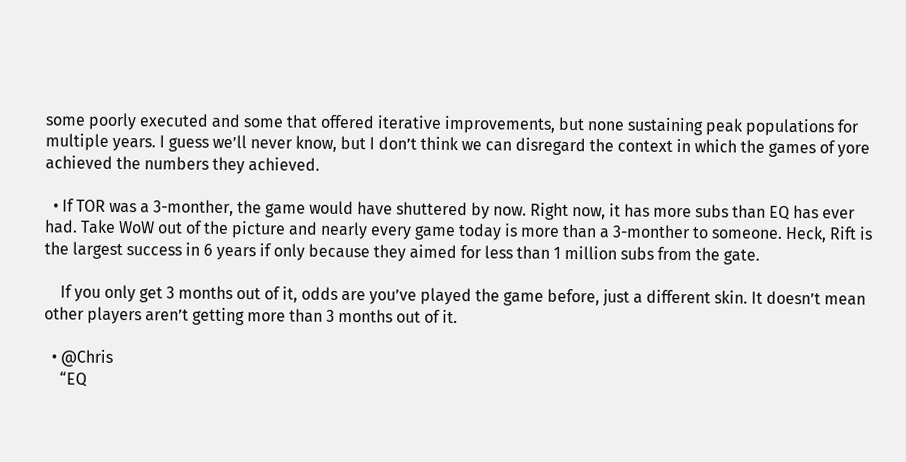some poorly executed and some that offered iterative improvements, but none sustaining peak populations for multiple years. I guess we’ll never know, but I don’t think we can disregard the context in which the games of yore achieved the numbers they achieved.

  • If TOR was a 3-monther, the game would have shuttered by now. Right now, it has more subs than EQ has ever had. Take WoW out of the picture and nearly every game today is more than a 3-monther to someone. Heck, Rift is the largest success in 6 years if only because they aimed for less than 1 million subs from the gate.

    If you only get 3 months out of it, odds are you’ve played the game before, just a different skin. It doesn’t mean other players aren’t getting more than 3 months out of it.

  • @Chris
    “EQ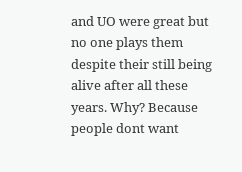and UO were great but no one plays them despite their still being alive after all these years. Why? Because people dont want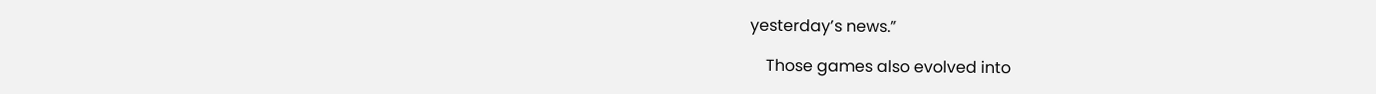yesterday’s news.”

    Those games also evolved into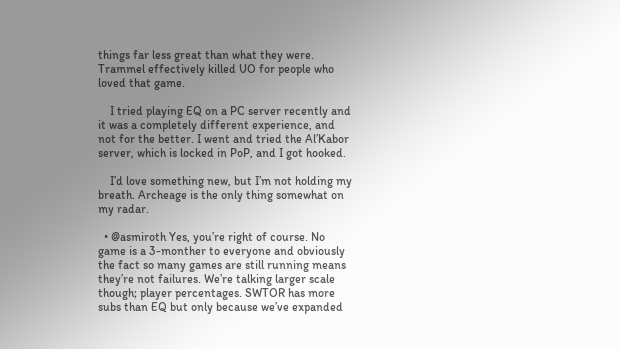things far less great than what they were. Trammel effectively killed UO for people who loved that game.

    I tried playing EQ on a PC server recently and it was a completely different experience, and not for the better. I went and tried the Al’Kabor server, which is locked in PoP, and I got hooked.

    I’d love something new, but I’m not holding my breath. Archeage is the only thing somewhat on my radar.

  • @asmiroth Yes, you’re right of course. No game is a 3-monther to everyone and obviously the fact so many games are still running means they’re not failures. We’re talking larger scale though; player percentages. SWTOR has more subs than EQ but only because we’ve expanded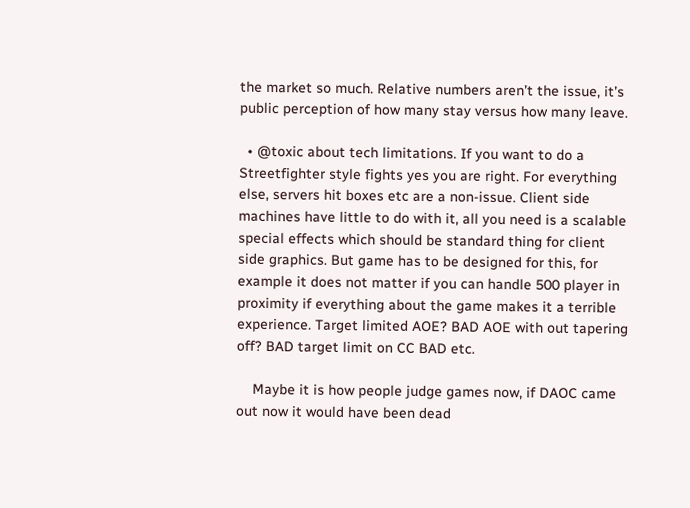the market so much. Relative numbers aren’t the issue, it’s public perception of how many stay versus how many leave.

  • @toxic about tech limitations. If you want to do a Streetfighter style fights yes you are right. For everything else, servers hit boxes etc are a non-issue. Client side machines have little to do with it, all you need is a scalable special effects which should be standard thing for client side graphics. But game has to be designed for this, for example it does not matter if you can handle 500 player in proximity if everything about the game makes it a terrible experience. Target limited AOE? BAD AOE with out tapering off? BAD target limit on CC BAD etc.

    Maybe it is how people judge games now, if DAOC came out now it would have been dead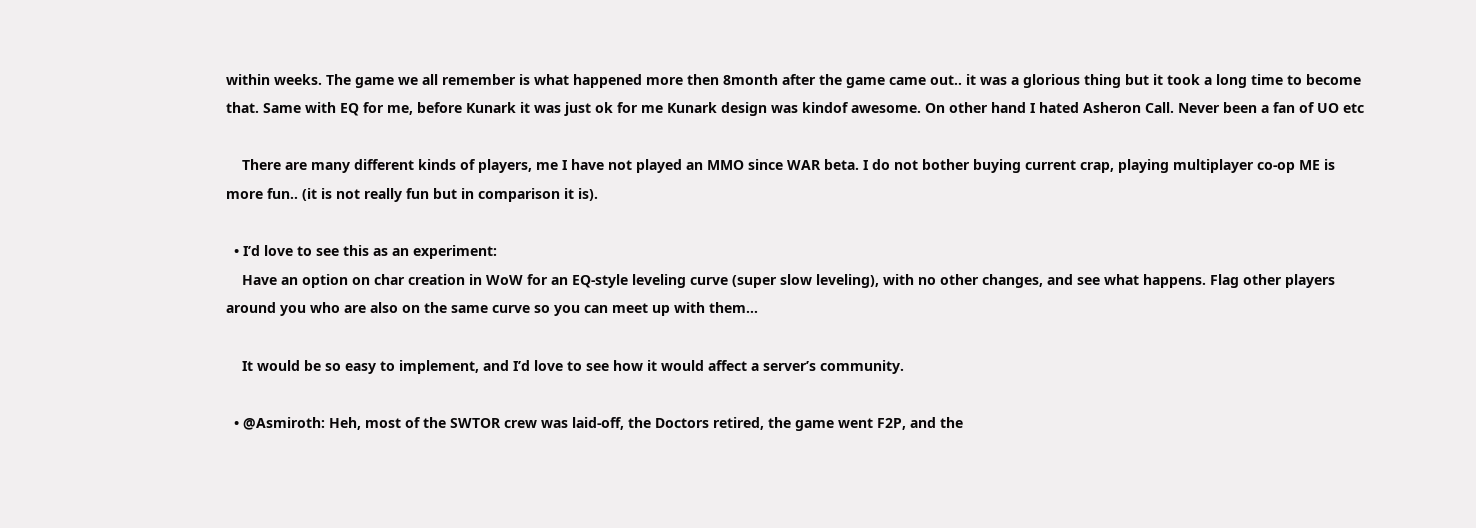within weeks. The game we all remember is what happened more then 8month after the game came out.. it was a glorious thing but it took a long time to become that. Same with EQ for me, before Kunark it was just ok for me Kunark design was kindof awesome. On other hand I hated Asheron Call. Never been a fan of UO etc

    There are many different kinds of players, me I have not played an MMO since WAR beta. I do not bother buying current crap, playing multiplayer co-op ME is more fun.. (it is not really fun but in comparison it is).

  • I’d love to see this as an experiment:
    Have an option on char creation in WoW for an EQ-style leveling curve (super slow leveling), with no other changes, and see what happens. Flag other players around you who are also on the same curve so you can meet up with them…

    It would be so easy to implement, and I’d love to see how it would affect a server’s community.

  • @Asmiroth: Heh, most of the SWTOR crew was laid-off, the Doctors retired, the game went F2P, and the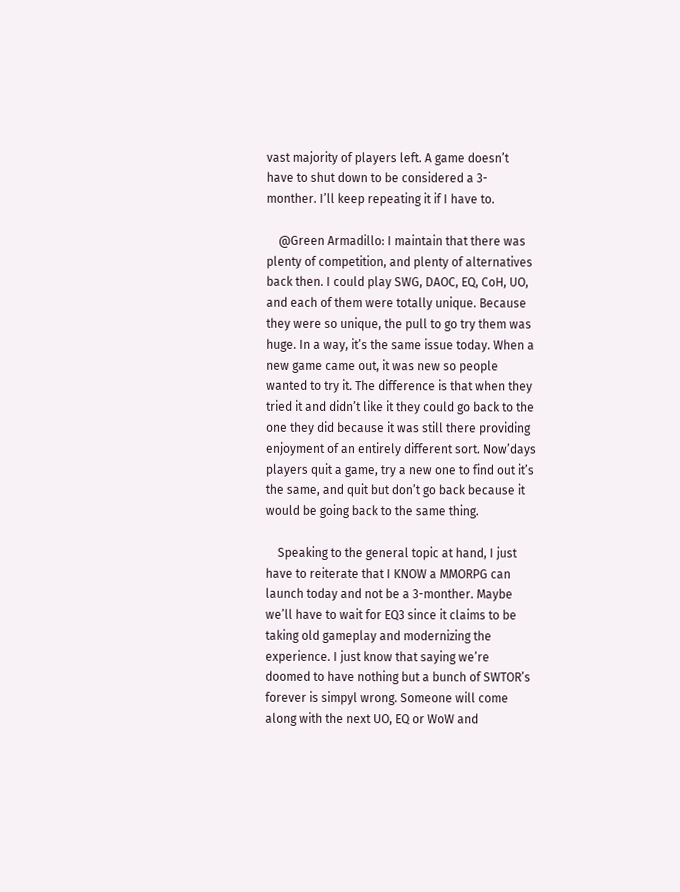vast majority of players left. A game doesn’t have to shut down to be considered a 3-monther. I’ll keep repeating it if I have to.

    @Green Armadillo: I maintain that there was plenty of competition, and plenty of alternatives back then. I could play SWG, DAOC, EQ, CoH, UO, and each of them were totally unique. Because they were so unique, the pull to go try them was huge. In a way, it’s the same issue today. When a new game came out, it was new so people wanted to try it. The difference is that when they tried it and didn’t like it they could go back to the one they did because it was still there providing enjoyment of an entirely different sort. Now’days players quit a game, try a new one to find out it’s the same, and quit but don’t go back because it would be going back to the same thing.

    Speaking to the general topic at hand, I just have to reiterate that I KNOW a MMORPG can launch today and not be a 3-monther. Maybe we’ll have to wait for EQ3 since it claims to be taking old gameplay and modernizing the experience. I just know that saying we’re doomed to have nothing but a bunch of SWTOR’s forever is simpyl wrong. Someone will come along with the next UO, EQ or WoW and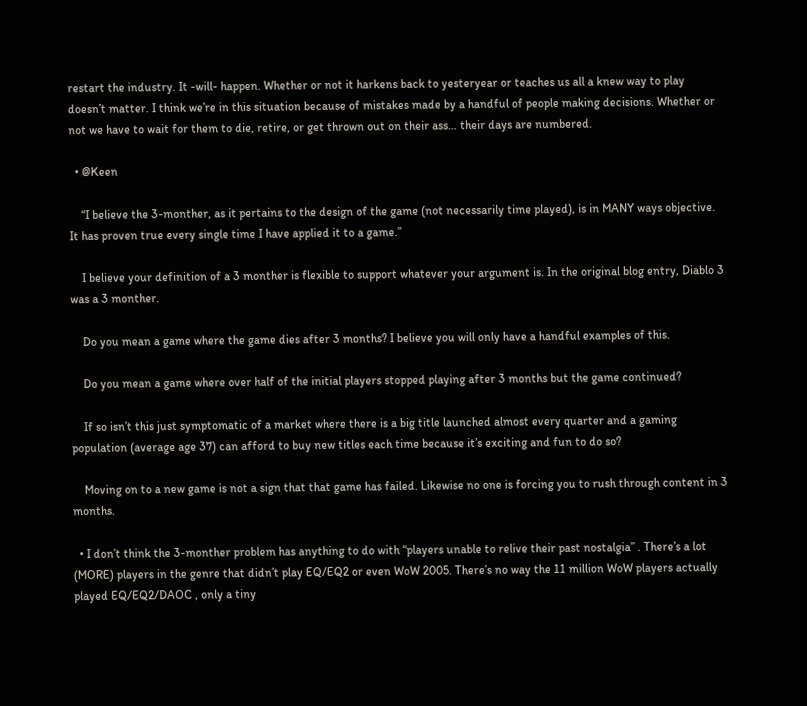restart the industry. It -will- happen. Whether or not it harkens back to yesteryear or teaches us all a knew way to play doesn’t matter. I think we’re in this situation because of mistakes made by a handful of people making decisions. Whether or not we have to wait for them to die, retire, or get thrown out on their ass… their days are numbered.

  • @Keen

    “I believe the 3-monther, as it pertains to the design of the game (not necessarily time played), is in MANY ways objective. It has proven true every single time I have applied it to a game.”

    I believe your definition of a 3 monther is flexible to support whatever your argument is. In the original blog entry, Diablo 3 was a 3 monther.

    Do you mean a game where the game dies after 3 months? I believe you will only have a handful examples of this.

    Do you mean a game where over half of the initial players stopped playing after 3 months but the game continued?

    If so isn’t this just symptomatic of a market where there is a big title launched almost every quarter and a gaming population (average age 37) can afford to buy new titles each time because it’s exciting and fun to do so?

    Moving on to a new game is not a sign that that game has failed. Likewise no one is forcing you to rush through content in 3 months.

  • I don’t think the 3-monther problem has anything to do with “players unable to relive their past nostalgia” . There’s a lot (MORE) players in the genre that didn’t play EQ/EQ2 or even WoW 2005. There’s no way the 11 million WoW players actually played EQ/EQ2/DAOC , only a tiny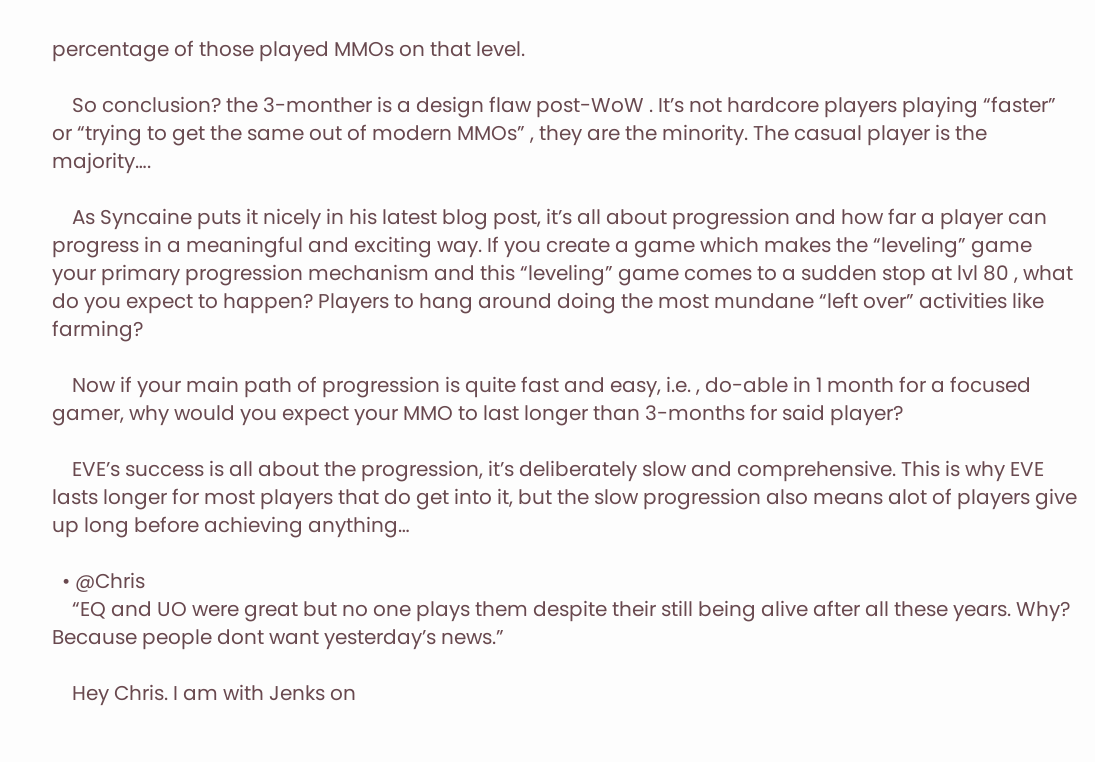percentage of those played MMOs on that level.

    So conclusion? the 3-monther is a design flaw post-WoW . It’s not hardcore players playing “faster” or “trying to get the same out of modern MMOs” , they are the minority. The casual player is the majority….

    As Syncaine puts it nicely in his latest blog post, it’s all about progression and how far a player can progress in a meaningful and exciting way. If you create a game which makes the “leveling” game your primary progression mechanism and this “leveling” game comes to a sudden stop at lvl 80 , what do you expect to happen? Players to hang around doing the most mundane “left over” activities like farming?

    Now if your main path of progression is quite fast and easy, i.e. , do-able in 1 month for a focused gamer, why would you expect your MMO to last longer than 3-months for said player?

    EVE’s success is all about the progression, it’s deliberately slow and comprehensive. This is why EVE lasts longer for most players that do get into it, but the slow progression also means alot of players give up long before achieving anything…

  • @Chris
    “EQ and UO were great but no one plays them despite their still being alive after all these years. Why? Because people dont want yesterday’s news.”

    Hey Chris. I am with Jenks on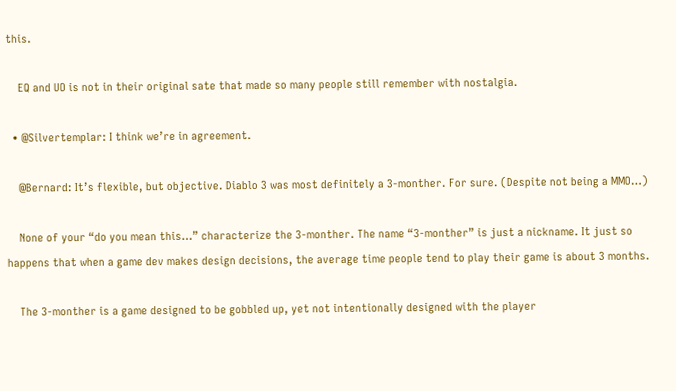this.

    EQ and UO is not in their original sate that made so many people still remember with nostalgia.

  • @Silvertemplar: I think we’re in agreement.

    @Bernard: It’s flexible, but objective. Diablo 3 was most definitely a 3-monther. For sure. (Despite not being a MMO…)

    None of your “do you mean this…” characterize the 3-monther. The name “3-monther” is just a nickname. It just so happens that when a game dev makes design decisions, the average time people tend to play their game is about 3 months.

    The 3-monther is a game designed to be gobbled up, yet not intentionally designed with the player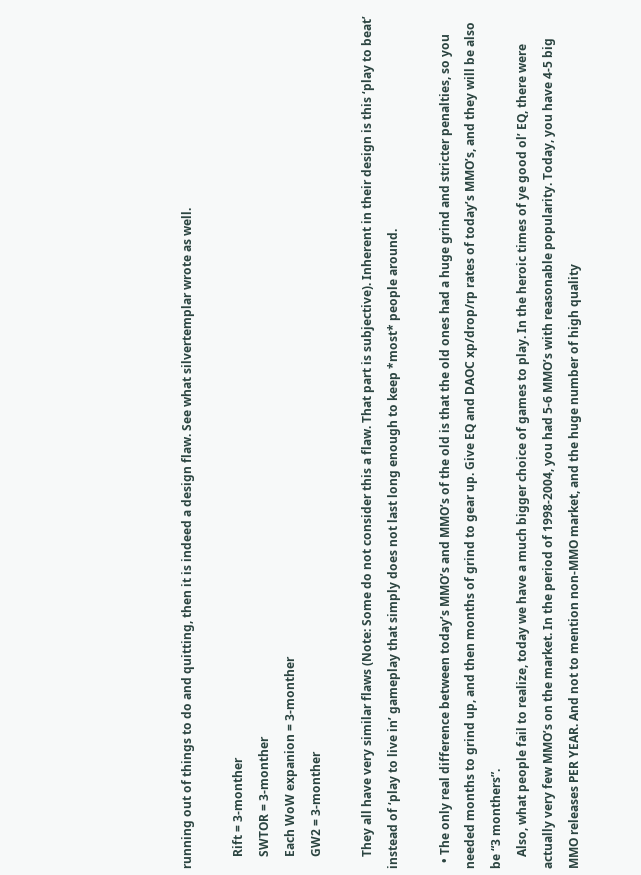running out of things to do and quitting, then it is indeed a design flaw. See what silvertemplar wrote as well.

    Rift = 3-monther
    SWTOR = 3-monther
    Each WoW expanion = 3-monther
    GW2 = 3-monther

    They all have very similar flaws (Note: Some do not consider this a flaw. That part is subjective). Inherent in their design is this ‘play to beat’ instead of ‘play to live in’ gameplay that simply does not last long enough to keep *most* people around.

  • The only real difference between today’s MMO’s and MMO’s of the old is that the old ones had a huge grind and stricter penalties, so you needed months to grind up, and then months of grind to gear up. Give EQ and DAOC xp/drop/rp rates of today’s MMO’s, and they will be also be “3 monthers”.
    Also, what people fail to realize, today we have a much bigger choice of games to play. In the heroic times of ye good ol’ EQ, there were actually very few MMO’s on the market. In the period of 1998-2004, you had 5-6 MMO’s with reasonable popularity. Today, you have 4-5 big MMO releases PER YEAR. And not to mention non-MMO market, and the huge number of high quality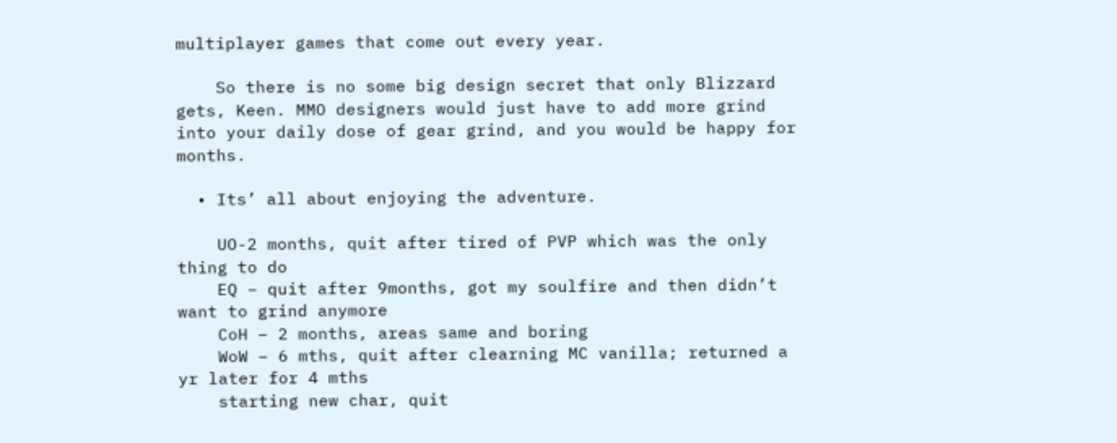multiplayer games that come out every year.

    So there is no some big design secret that only Blizzard gets, Keen. MMO designers would just have to add more grind into your daily dose of gear grind, and you would be happy for months.

  • Its’ all about enjoying the adventure.

    UO-2 months, quit after tired of PVP which was the only thing to do
    EQ – quit after 9months, got my soulfire and then didn’t want to grind anymore
    CoH – 2 months, areas same and boring
    WoW – 6 mths, quit after clearning MC vanilla; returned a yr later for 4 mths
    starting new char, quit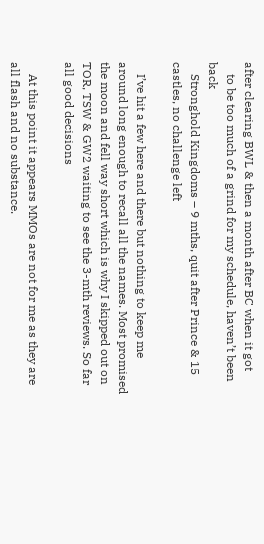after clearing BWL & then a month after BC when it got
    to be too much of a grind for my schedule, haven’t been back
    Stronghold Kingdoms – 9 mths, quit after Prince & 15 castles, no challenge left

    I’ve hit a few here and there but nothing to keep me around long enough to recall all the names. Most promised the moon and fell way short which is why I skipped out on TOR, TSW & GW2 waiting to see the 3-mth reviews. So far all good decisions

    At this point it appears MMOs are not for me as they are all flash and no substance.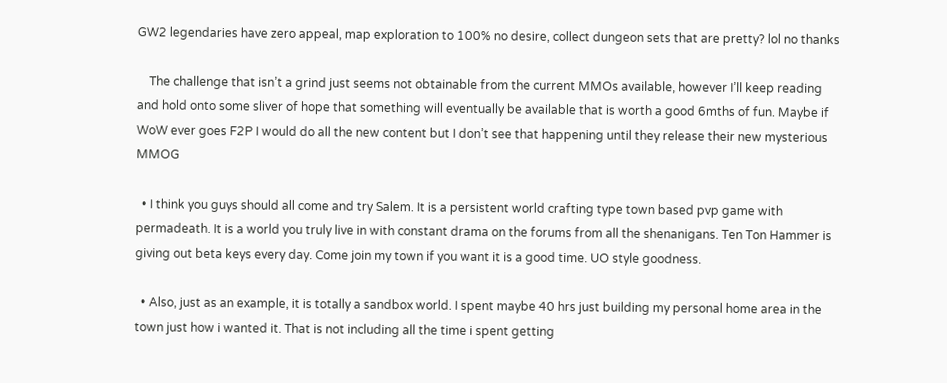GW2 legendaries have zero appeal, map exploration to 100% no desire, collect dungeon sets that are pretty? lol no thanks

    The challenge that isn’t a grind just seems not obtainable from the current MMOs available, however I’ll keep reading and hold onto some sliver of hope that something will eventually be available that is worth a good 6mths of fun. Maybe if WoW ever goes F2P I would do all the new content but I don’t see that happening until they release their new mysterious MMOG

  • I think you guys should all come and try Salem. It is a persistent world crafting type town based pvp game with permadeath. It is a world you truly live in with constant drama on the forums from all the shenanigans. Ten Ton Hammer is giving out beta keys every day. Come join my town if you want it is a good time. UO style goodness.

  • Also, just as an example, it is totally a sandbox world. I spent maybe 40 hrs just building my personal home area in the town just how i wanted it. That is not including all the time i spent getting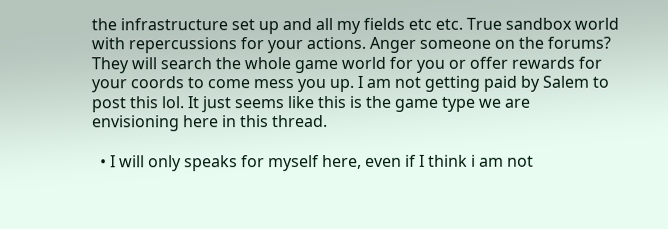the infrastructure set up and all my fields etc etc. True sandbox world with repercussions for your actions. Anger someone on the forums? They will search the whole game world for you or offer rewards for your coords to come mess you up. I am not getting paid by Salem to post this lol. It just seems like this is the game type we are envisioning here in this thread.

  • I will only speaks for myself here, even if I think i am not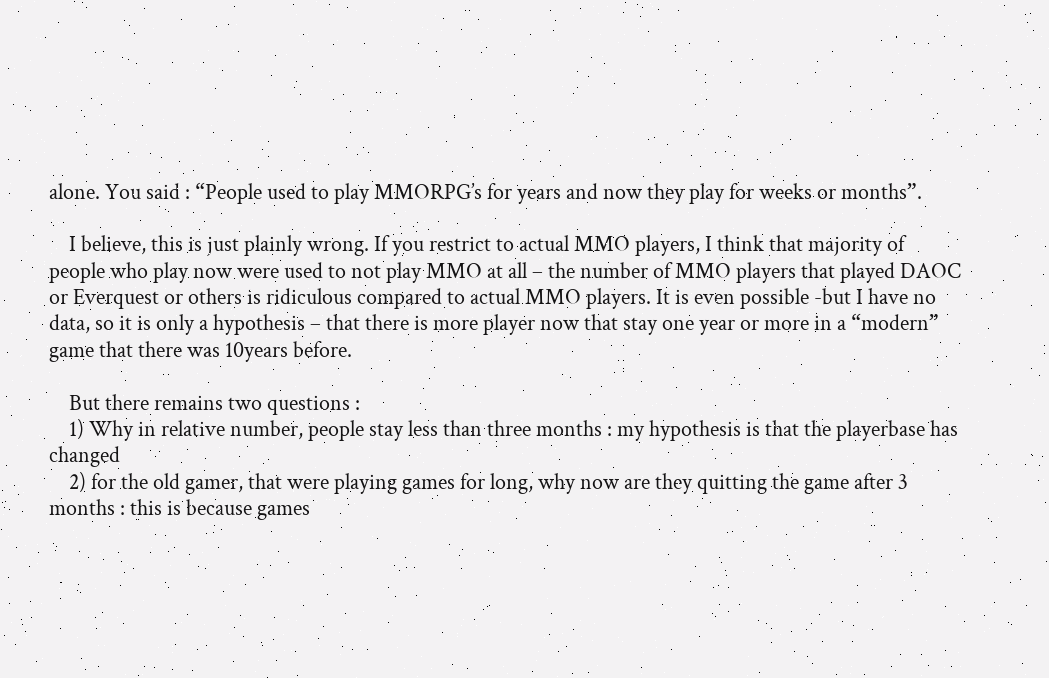alone. You said : “People used to play MMORPG’s for years and now they play for weeks or months”.

    I believe, this is just plainly wrong. If you restrict to actual MMO players, I think that majority of people who play now were used to not play MMO at all – the number of MMO players that played DAOC or Everquest or others is ridiculous compared to actual MMO players. It is even possible -but I have no data, so it is only a hypothesis – that there is more player now that stay one year or more in a “modern” game that there was 10years before.

    But there remains two questions :
    1) Why in relative number, people stay less than three months : my hypothesis is that the playerbase has changed
    2) for the old gamer, that were playing games for long, why now are they quitting the game after 3 months : this is because games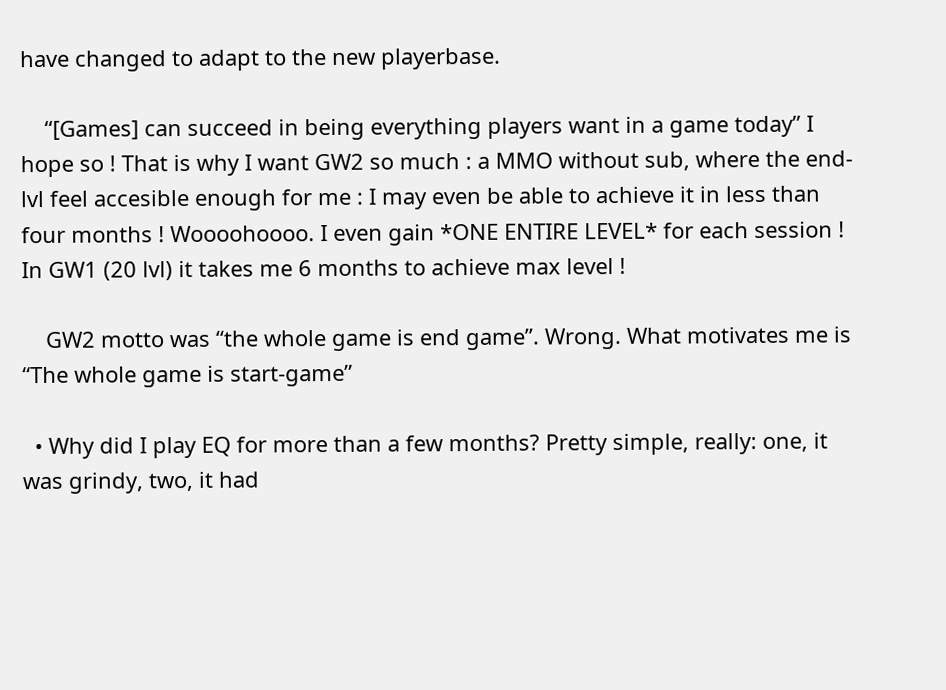have changed to adapt to the new playerbase.

    “[Games] can succeed in being everything players want in a game today” I hope so ! That is why I want GW2 so much : a MMO without sub, where the end-lvl feel accesible enough for me : I may even be able to achieve it in less than four months ! Woooohoooo. I even gain *ONE ENTIRE LEVEL* for each session ! In GW1 (20 lvl) it takes me 6 months to achieve max level !

    GW2 motto was “the whole game is end game”. Wrong. What motivates me is “The whole game is start-game”

  • Why did I play EQ for more than a few months? Pretty simple, really: one, it was grindy, two, it had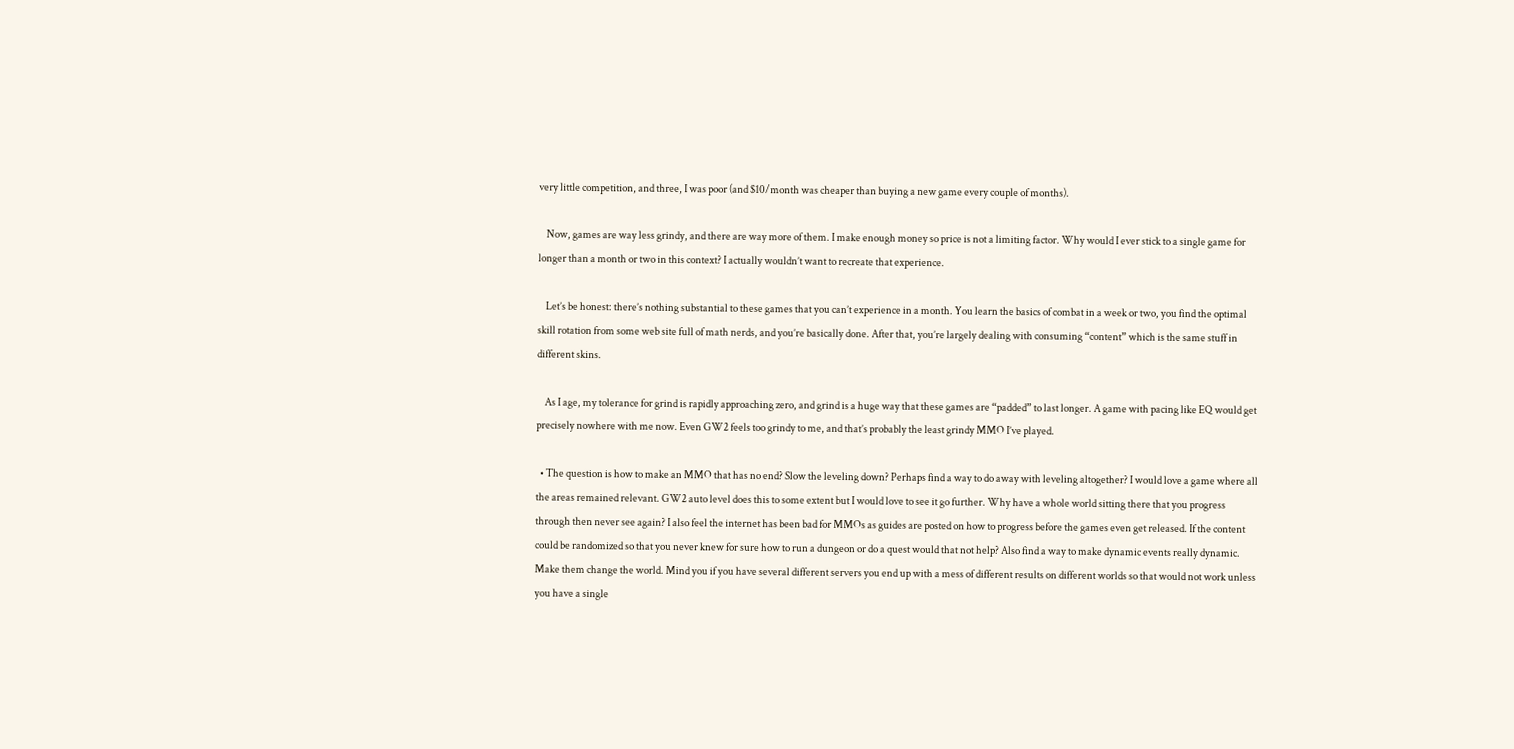very little competition, and three, I was poor (and $10/month was cheaper than buying a new game every couple of months).

    Now, games are way less grindy, and there are way more of them. I make enough money so price is not a limiting factor. Why would I ever stick to a single game for longer than a month or two in this context? I actually wouldn’t want to recreate that experience.

    Let’s be honest: there’s nothing substantial to these games that you can’t experience in a month. You learn the basics of combat in a week or two, you find the optimal skill rotation from some web site full of math nerds, and you’re basically done. After that, you’re largely dealing with consuming “content” which is the same stuff in different skins.

    As I age, my tolerance for grind is rapidly approaching zero, and grind is a huge way that these games are “padded” to last longer. A game with pacing like EQ would get precisely nowhere with me now. Even GW2 feels too grindy to me, and that’s probably the least grindy MMO I’ve played.

  • The question is how to make an MMO that has no end? Slow the leveling down? Perhaps find a way to do away with leveling altogether? I would love a game where all the areas remained relevant. GW2 auto level does this to some extent but I would love to see it go further. Why have a whole world sitting there that you progress through then never see again? I also feel the internet has been bad for MMOs as guides are posted on how to progress before the games even get released. If the content could be randomized so that you never knew for sure how to run a dungeon or do a quest would that not help? Also find a way to make dynamic events really dynamic. Make them change the world. Mind you if you have several different servers you end up with a mess of different results on different worlds so that would not work unless you have a single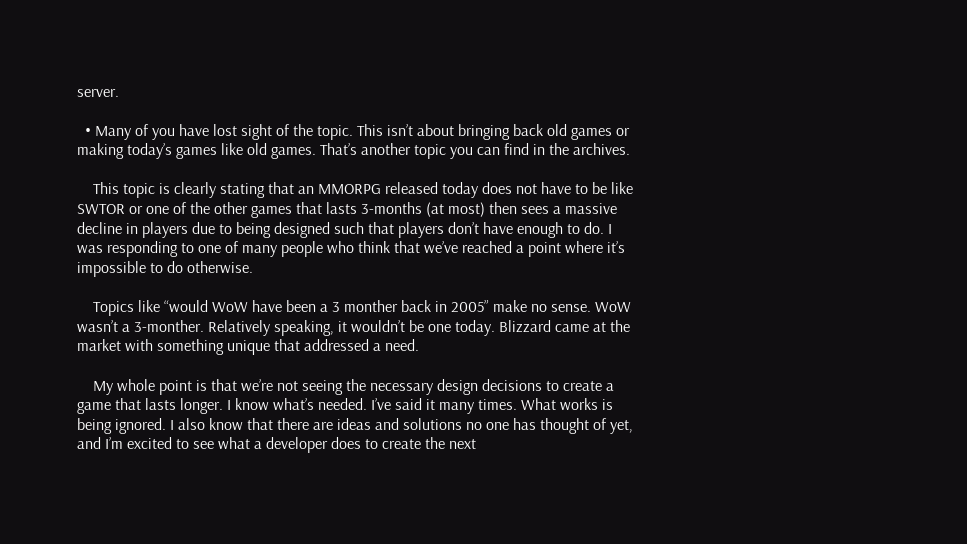server.

  • Many of you have lost sight of the topic. This isn’t about bringing back old games or making today’s games like old games. That’s another topic you can find in the archives.

    This topic is clearly stating that an MMORPG released today does not have to be like SWTOR or one of the other games that lasts 3-months (at most) then sees a massive decline in players due to being designed such that players don’t have enough to do. I was responding to one of many people who think that we’ve reached a point where it’s impossible to do otherwise.

    Topics like “would WoW have been a 3 monther back in 2005” make no sense. WoW wasn’t a 3-monther. Relatively speaking, it wouldn’t be one today. Blizzard came at the market with something unique that addressed a need.

    My whole point is that we’re not seeing the necessary design decisions to create a game that lasts longer. I know what’s needed. I’ve said it many times. What works is being ignored. I also know that there are ideas and solutions no one has thought of yet, and I’m excited to see what a developer does to create the next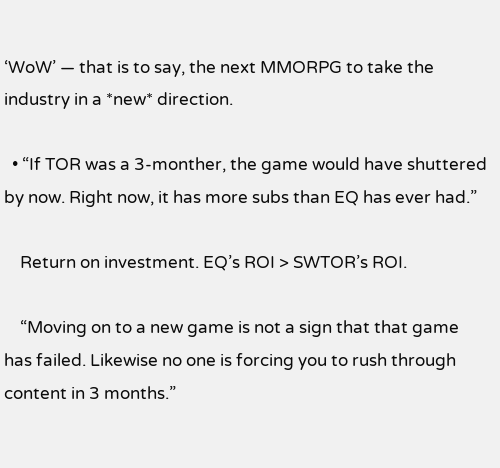‘WoW’ — that is to say, the next MMORPG to take the industry in a *new* direction.

  • “If TOR was a 3-monther, the game would have shuttered by now. Right now, it has more subs than EQ has ever had.”

    Return on investment. EQ’s ROI > SWTOR’s ROI.

    “Moving on to a new game is not a sign that that game has failed. Likewise no one is forcing you to rush through content in 3 months.”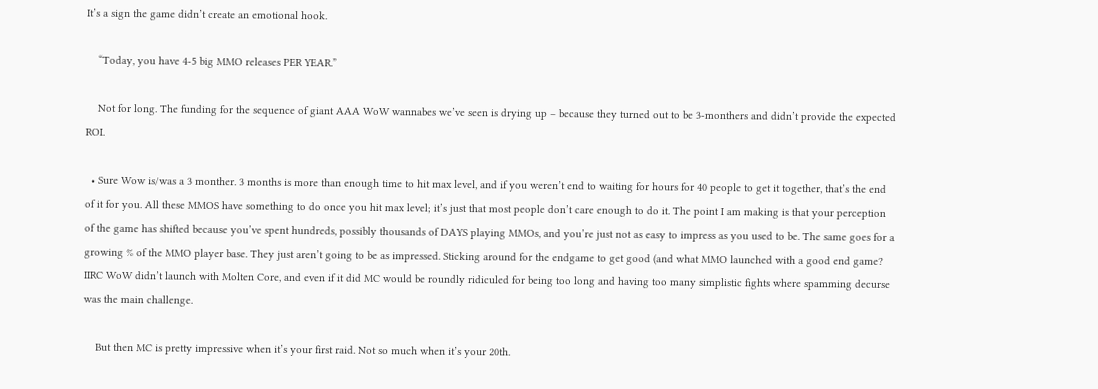It’s a sign the game didn’t create an emotional hook.

    “Today, you have 4-5 big MMO releases PER YEAR.”

    Not for long. The funding for the sequence of giant AAA WoW wannabes we’ve seen is drying up – because they turned out to be 3-monthers and didn’t provide the expected ROI.

  • Sure Wow is/was a 3 monther. 3 months is more than enough time to hit max level, and if you weren’t end to waiting for hours for 40 people to get it together, that’s the end of it for you. All these MMOS have something to do once you hit max level; it’s just that most people don’t care enough to do it. The point I am making is that your perception of the game has shifted because you’ve spent hundreds, possibly thousands of DAYS playing MMOs, and you’re just not as easy to impress as you used to be. The same goes for a growing % of the MMO player base. They just aren’t going to be as impressed. Sticking around for the endgame to get good (and what MMO launched with a good end game? IIRC WoW didn’t launch with Molten Core, and even if it did MC would be roundly ridiculed for being too long and having too many simplistic fights where spamming decurse was the main challenge.

    But then MC is pretty impressive when it’s your first raid. Not so much when it’s your 20th.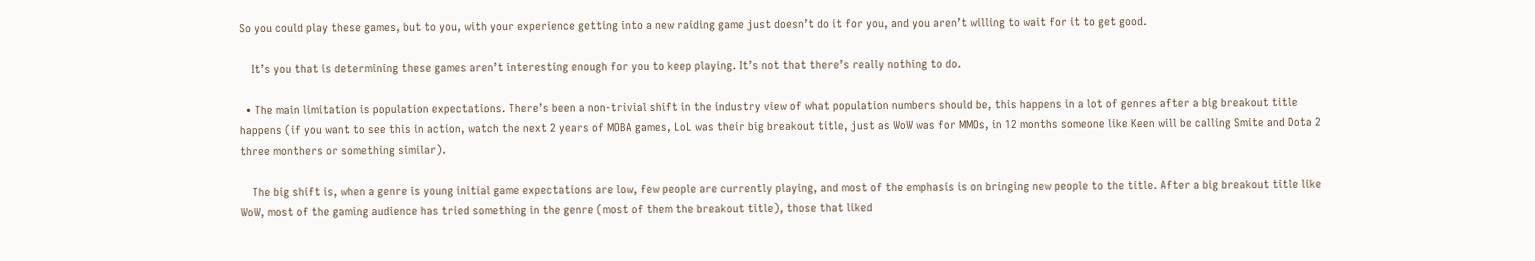So you could play these games, but to you, with your experience getting into a new raiding game just doesn’t do it for you, and you aren’t willing to wait for it to get good.

    It’s you that is determining these games aren’t interesting enough for you to keep playing. It’s not that there’s really nothing to do.

  • The main limitation is population expectations. There’s been a non-trivial shift in the industry view of what population numbers should be, this happens in a lot of genres after a big breakout title happens (if you want to see this in action, watch the next 2 years of MOBA games, LoL was their big breakout title, just as WoW was for MMOs, in 12 months someone like Keen will be calling Smite and Dota 2 three monthers or something similar).

    The big shift is, when a genre is young initial game expectations are low, few people are currently playing, and most of the emphasis is on bringing new people to the title. After a big breakout title like WoW, most of the gaming audience has tried something in the genre (most of them the breakout title), those that liked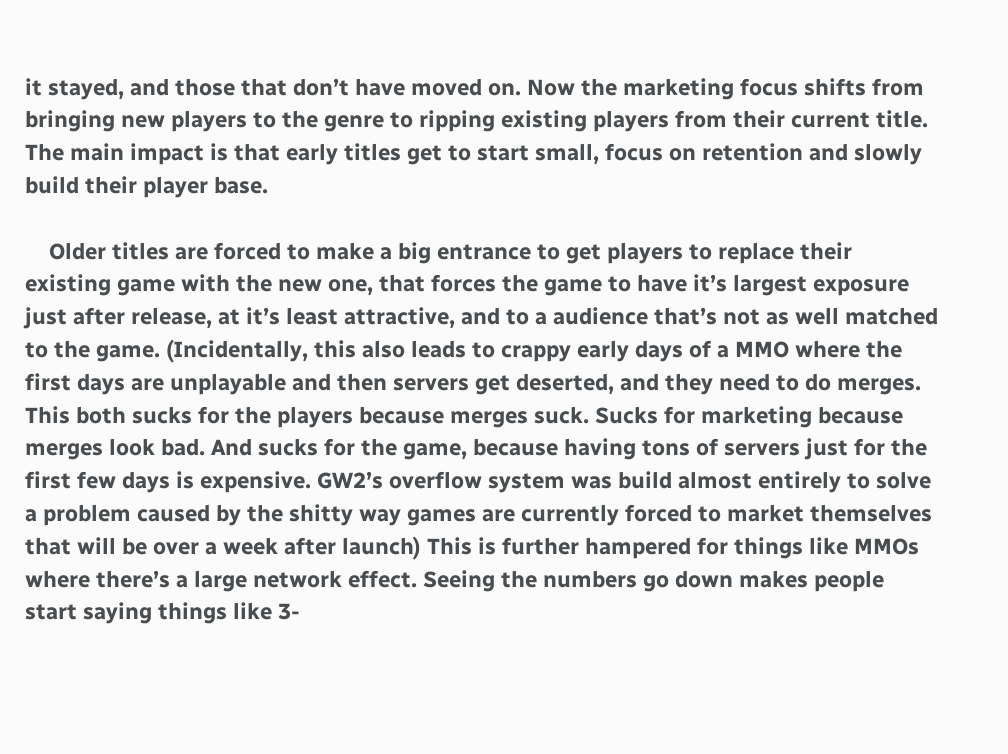it stayed, and those that don’t have moved on. Now the marketing focus shifts from bringing new players to the genre to ripping existing players from their current title. The main impact is that early titles get to start small, focus on retention and slowly build their player base.

    Older titles are forced to make a big entrance to get players to replace their existing game with the new one, that forces the game to have it’s largest exposure just after release, at it’s least attractive, and to a audience that’s not as well matched to the game. (Incidentally, this also leads to crappy early days of a MMO where the first days are unplayable and then servers get deserted, and they need to do merges. This both sucks for the players because merges suck. Sucks for marketing because merges look bad. And sucks for the game, because having tons of servers just for the first few days is expensive. GW2’s overflow system was build almost entirely to solve a problem caused by the shitty way games are currently forced to market themselves that will be over a week after launch) This is further hampered for things like MMOs where there’s a large network effect. Seeing the numbers go down makes people start saying things like 3-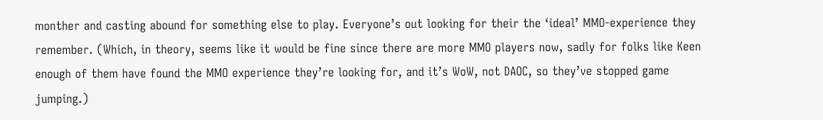monther and casting abound for something else to play. Everyone’s out looking for their the ‘ideal’ MMO-experience they remember. (Which, in theory, seems like it would be fine since there are more MMO players now, sadly for folks like Keen enough of them have found the MMO experience they’re looking for, and it’s WoW, not DAOC, so they’ve stopped game jumping.)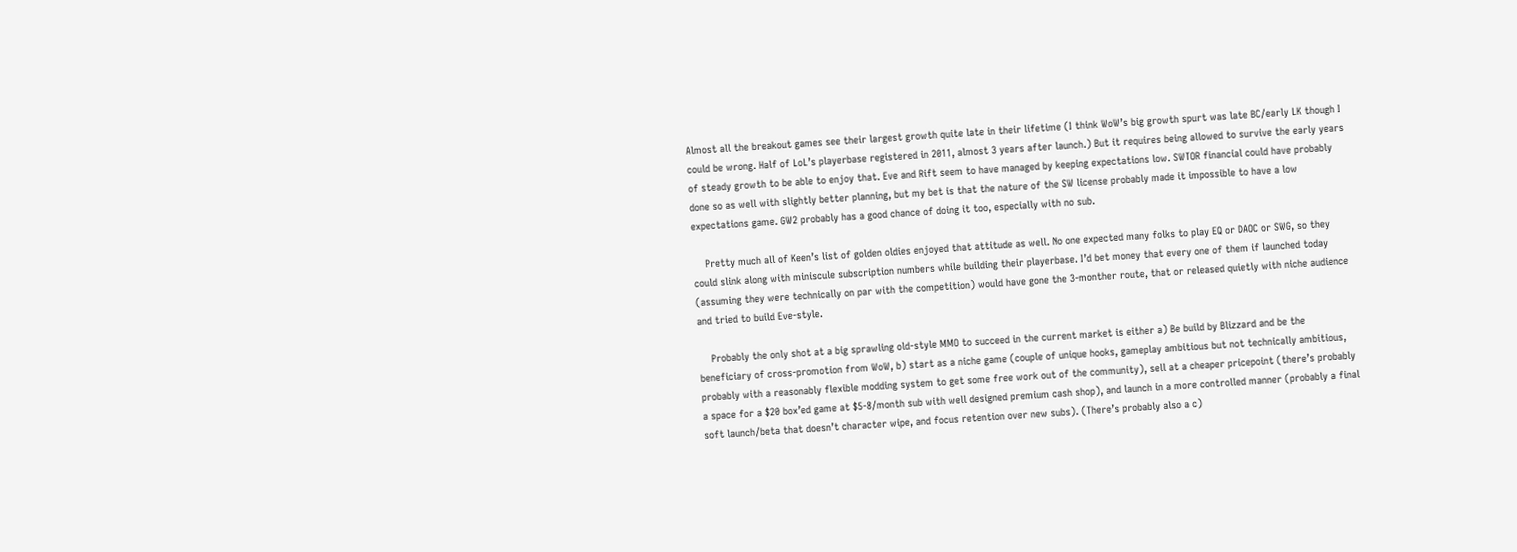Almost all the breakout games see their largest growth quite late in their lifetime (I think WoW’s big growth spurt was late BC/early LK though I could be wrong. Half of LoL’s playerbase registered in 2011, almost 3 years after launch.) But it requires being allowed to survive the early years of steady growth to be able to enjoy that. Eve and Rift seem to have managed by keeping expectations low. SWTOR financial could have probably done so as well with slightly better planning, but my bet is that the nature of the SW license probably made it impossible to have a low expectations game. GW2 probably has a good chance of doing it too, especially with no sub.

    Pretty much all of Keen’s list of golden oldies enjoyed that attitude as well. No one expected many folks to play EQ or DAOC or SWG, so they could slink along with miniscule subscription numbers while building their playerbase. I’d bet money that every one of them if launched today (assuming they were technically on par with the competition) would have gone the 3-monther route, that or released quietly with niche audience and tried to build Eve-style.

    Probably the only shot at a big sprawling old-style MMO to succeed in the current market is either a) Be build by Blizzard and be the beneficiary of cross-promotion from WoW, b) start as a niche game (couple of unique hooks, gameplay ambitious but not technically ambitious, probably with a reasonably flexible modding system to get some free work out of the community), sell at a cheaper pricepoint (there’s probably a space for a $20 box’ed game at $5-8/month sub with well designed premium cash shop), and launch in a more controlled manner (probably a final soft launch/beta that doesn’t character wipe, and focus retention over new subs). (There’s probably also a c)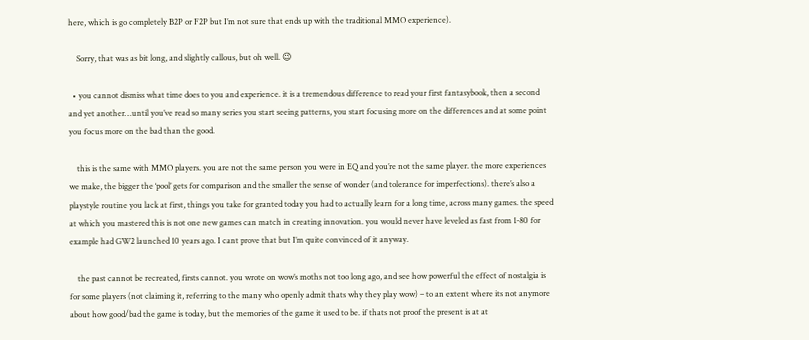here, which is go completely B2P or F2P but I’m not sure that ends up with the traditional MMO experience).

    Sorry, that was as bit long, and slightly callous, but oh well. 😉

  • you cannot dismiss what time does to you and experience. it is a tremendous difference to read your first fantasybook, then a second and yet another…until you’ve read so many series you start seeing patterns, you start focusing more on the differences and at some point you focus more on the bad than the good.

    this is the same with MMO players. you are not the same person you were in EQ and you’re not the same player. the more experiences we make, the bigger the ‘pool’ gets for comparison and the smaller the sense of wonder (and tolerance for imperfections). there’s also a playstyle routine you lack at first, things you take for granted today you had to actually learn for a long time, across many games. the speed at which you mastered this is not one new games can match in creating innovation. you would never have leveled as fast from 1-80 for example had GW2 launched 10 years ago. I cant prove that but I’m quite convinced of it anyway.

    the past cannot be recreated, firsts cannot. you wrote on wow’s moths not too long ago, and see how powerful the effect of nostalgia is for some players (not claiming it, referring to the many who openly admit thats why they play wow) – to an extent where its not anymore about how good/bad the game is today, but the memories of the game it used to be. if thats not proof the present is at at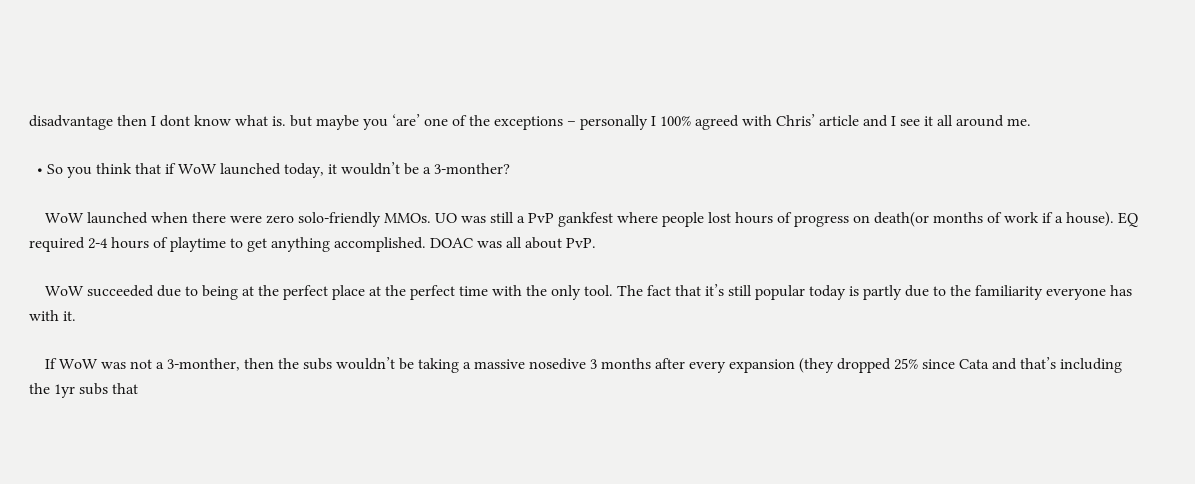disadvantage then I dont know what is. but maybe you ‘are’ one of the exceptions – personally I 100% agreed with Chris’ article and I see it all around me.

  • So you think that if WoW launched today, it wouldn’t be a 3-monther?

    WoW launched when there were zero solo-friendly MMOs. UO was still a PvP gankfest where people lost hours of progress on death(or months of work if a house). EQ required 2-4 hours of playtime to get anything accomplished. DOAC was all about PvP.

    WoW succeeded due to being at the perfect place at the perfect time with the only tool. The fact that it’s still popular today is partly due to the familiarity everyone has with it.

    If WoW was not a 3-monther, then the subs wouldn’t be taking a massive nosedive 3 months after every expansion (they dropped 25% since Cata and that’s including the 1yr subs that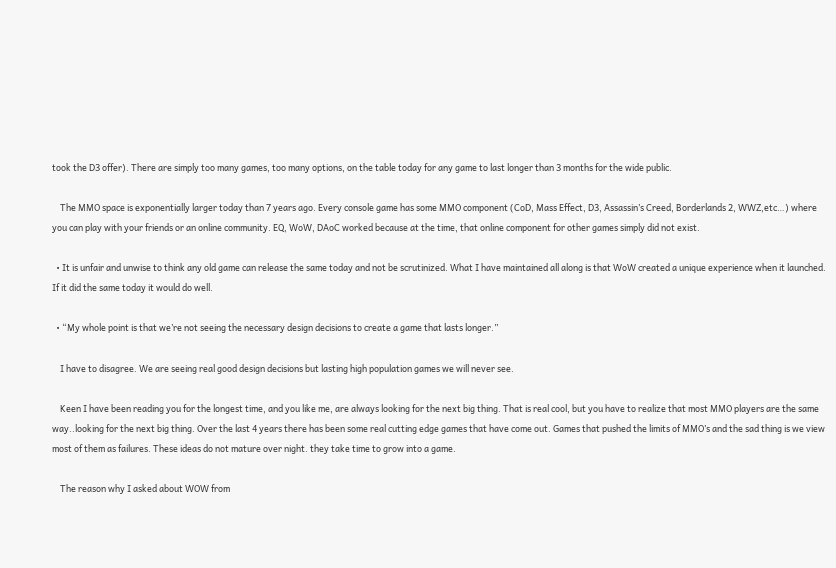took the D3 offer). There are simply too many games, too many options, on the table today for any game to last longer than 3 months for the wide public.

    The MMO space is exponentially larger today than 7 years ago. Every console game has some MMO component (CoD, Mass Effect, D3, Assassin’s Creed, Borderlands 2, WWZ,etc…) where you can play with your friends or an online community. EQ, WoW, DAoC worked because at the time, that online component for other games simply did not exist.

  • It is unfair and unwise to think any old game can release the same today and not be scrutinized. What I have maintained all along is that WoW created a unique experience when it launched. If it did the same today it would do well.

  • “My whole point is that we’re not seeing the necessary design decisions to create a game that lasts longer.”

    I have to disagree. We are seeing real good design decisions but lasting high population games we will never see.

    Keen I have been reading you for the longest time, and you like me, are always looking for the next big thing. That is real cool, but you have to realize that most MMO players are the same way..looking for the next big thing. Over the last 4 years there has been some real cutting edge games that have come out. Games that pushed the limits of MMO’s and the sad thing is we view most of them as failures. These ideas do not mature over night. they take time to grow into a game.

    The reason why I asked about WOW from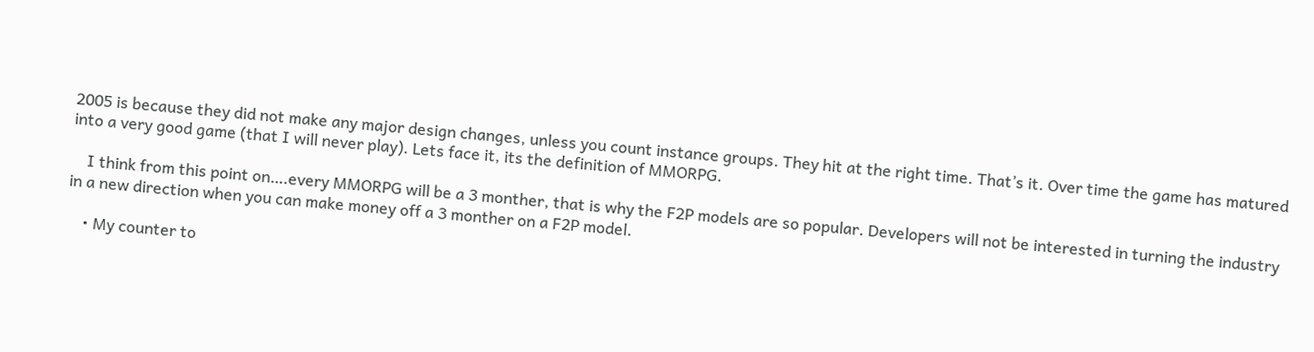2005 is because they did not make any major design changes, unless you count instance groups. They hit at the right time. That’s it. Over time the game has matured into a very good game (that I will never play). Lets face it, its the definition of MMORPG.

    I think from this point on….every MMORPG will be a 3 monther, that is why the F2P models are so popular. Developers will not be interested in turning the industry in a new direction when you can make money off a 3 monther on a F2P model.

    • My counter to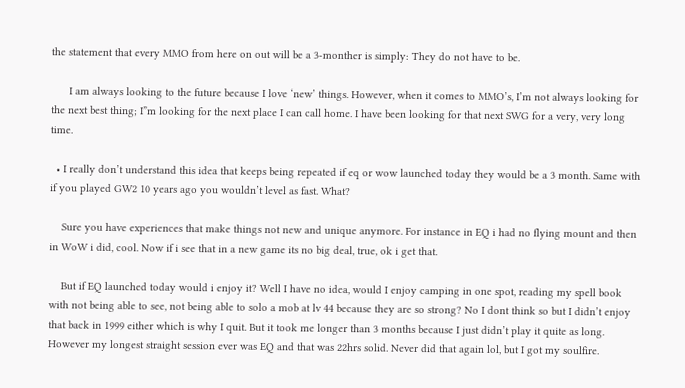the statement that every MMO from here on out will be a 3-monther is simply: They do not have to be.

      I am always looking to the future because I love ‘new’ things. However, when it comes to MMO’s, I’m not always looking for the next best thing; I”m looking for the next place I can call home. I have been looking for that next SWG for a very, very long time.

  • I really don’t understand this idea that keeps being repeated if eq or wow launched today they would be a 3 month. Same with if you played GW2 10 years ago you wouldn’t level as fast. What?

    Sure you have experiences that make things not new and unique anymore. For instance in EQ i had no flying mount and then in WoW i did, cool. Now if i see that in a new game its no big deal, true, ok i get that.

    But if EQ launched today would i enjoy it? Well I have no idea, would I enjoy camping in one spot, reading my spell book with not being able to see, not being able to solo a mob at lv 44 because they are so strong? No I dont think so but I didn’t enjoy that back in 1999 either which is why I quit. But it took me longer than 3 months because I just didn’t play it quite as long. However my longest straight session ever was EQ and that was 22hrs solid. Never did that again lol, but I got my soulfire.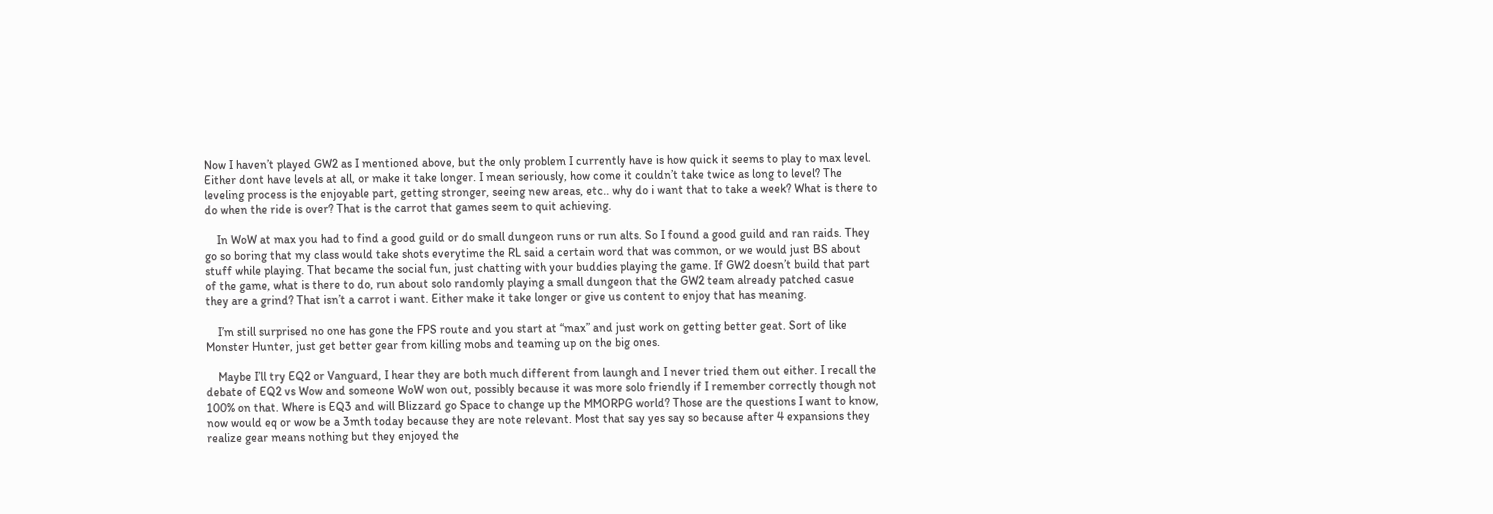Now I haven’t played GW2 as I mentioned above, but the only problem I currently have is how quick it seems to play to max level. Either dont have levels at all, or make it take longer. I mean seriously, how come it couldn’t take twice as long to level? The leveling process is the enjoyable part, getting stronger, seeing new areas, etc.. why do i want that to take a week? What is there to do when the ride is over? That is the carrot that games seem to quit achieving.

    In WoW at max you had to find a good guild or do small dungeon runs or run alts. So I found a good guild and ran raids. They go so boring that my class would take shots everytime the RL said a certain word that was common, or we would just BS about stuff while playing. That became the social fun, just chatting with your buddies playing the game. If GW2 doesn’t build that part of the game, what is there to do, run about solo randomly playing a small dungeon that the GW2 team already patched casue they are a grind? That isn’t a carrot i want. Either make it take longer or give us content to enjoy that has meaning.

    I’m still surprised no one has gone the FPS route and you start at “max” and just work on getting better geat. Sort of like Monster Hunter, just get better gear from killing mobs and teaming up on the big ones.

    Maybe I’ll try EQ2 or Vanguard, I hear they are both much different from laungh and I never tried them out either. I recall the debate of EQ2 vs Wow and someone WoW won out, possibly because it was more solo friendly if I remember correctly though not 100% on that. Where is EQ3 and will Blizzard go Space to change up the MMORPG world? Those are the questions I want to know, now would eq or wow be a 3mth today because they are note relevant. Most that say yes say so because after 4 expansions they realize gear means nothing but they enjoyed the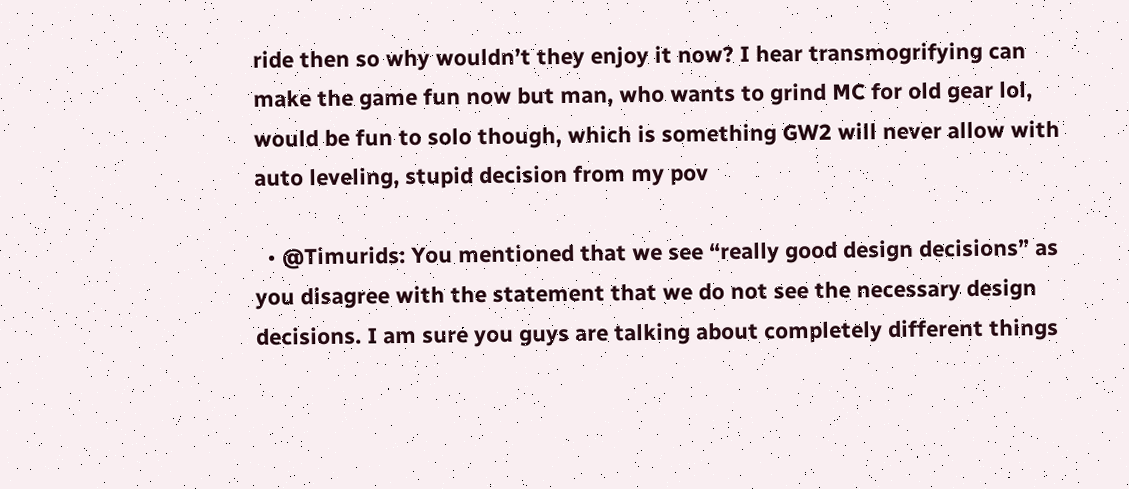ride then so why wouldn’t they enjoy it now? I hear transmogrifying can make the game fun now but man, who wants to grind MC for old gear lol, would be fun to solo though, which is something GW2 will never allow with auto leveling, stupid decision from my pov

  • @Timurids: You mentioned that we see “really good design decisions” as you disagree with the statement that we do not see the necessary design decisions. I am sure you guys are talking about completely different things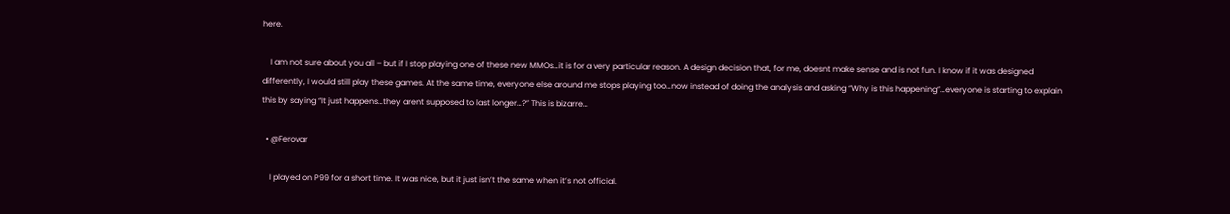here.

    I am not sure about you all – but if I stop playing one of these new MMOs…it is for a very particular reason. A design decision that, for me, doesnt make sense and is not fun. I know if it was designed differently, I would still play these games. At the same time, everyone else around me stops playing too…now instead of doing the analysis and asking “Why is this happening”…everyone is starting to explain this by saying “It just happens…they arent supposed to last longer…?” This is bizarre…

  • @Ferovar

    I played on P99 for a short time. It was nice, but it just isn’t the same when it’s not official.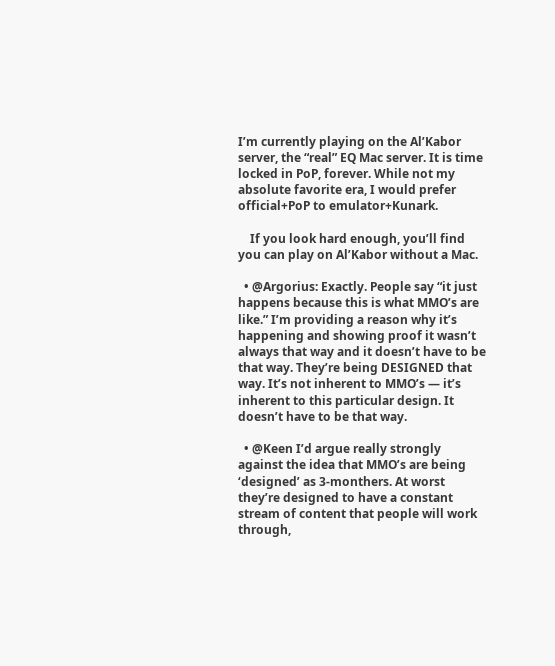I’m currently playing on the Al’Kabor server, the “real” EQ Mac server. It is time locked in PoP, forever. While not my absolute favorite era, I would prefer official+PoP to emulator+Kunark.

    If you look hard enough, you’ll find you can play on Al’Kabor without a Mac.

  • @Argorius: Exactly. People say “it just happens because this is what MMO’s are like.” I’m providing a reason why it’s happening and showing proof it wasn’t always that way and it doesn’t have to be that way. They’re being DESIGNED that way. It’s not inherent to MMO’s — it’s inherent to this particular design. It doesn’t have to be that way.

  • @Keen I’d argue really strongly against the idea that MMO’s are being ‘designed’ as 3-monthers. At worst they’re designed to have a constant stream of content that people will work through,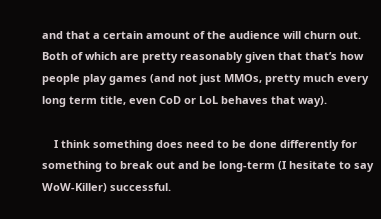and that a certain amount of the audience will churn out. Both of which are pretty reasonably given that that’s how people play games (and not just MMOs, pretty much every long term title, even CoD or LoL behaves that way).

    I think something does need to be done differently for something to break out and be long-term (I hesitate to say WoW-Killer) successful.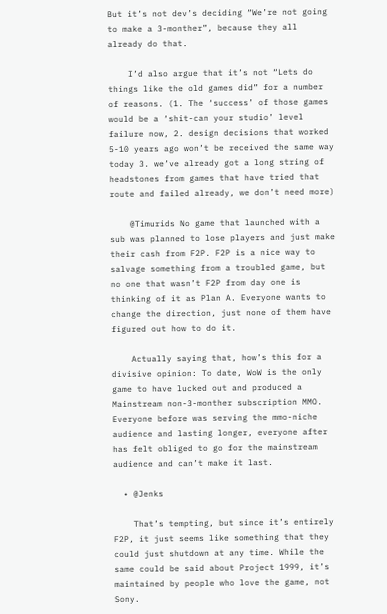But it’s not dev’s deciding “We’re not going to make a 3-monther”, because they all already do that.

    I’d also argue that it’s not “Lets do things like the old games did” for a number of reasons. (1. The ‘success’ of those games would be a ‘shit-can your studio’ level failure now, 2. design decisions that worked 5-10 years ago won’t be received the same way today 3. we’ve already got a long string of headstones from games that have tried that route and failed already, we don’t need more)

    @Timurids No game that launched with a sub was planned to lose players and just make their cash from F2P. F2P is a nice way to salvage something from a troubled game, but no one that wasn’t F2P from day one is thinking of it as Plan A. Everyone wants to change the direction, just none of them have figured out how to do it.

    Actually saying that, how’s this for a divisive opinion: To date, WoW is the only game to have lucked out and produced a Mainstream non-3-monther subscription MMO. Everyone before was serving the mmo-niche audience and lasting longer, everyone after has felt obliged to go for the mainstream audience and can’t make it last.

  • @Jenks

    That’s tempting, but since it’s entirely F2P, it just seems like something that they could just shutdown at any time. While the same could be said about Project 1999, it’s maintained by people who love the game, not Sony.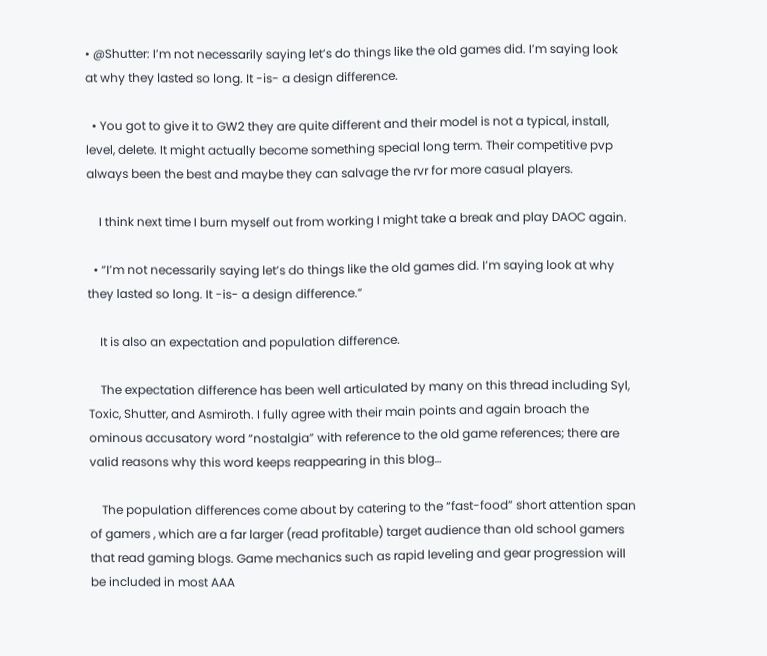• @Shutter: I’m not necessarily saying let’s do things like the old games did. I’m saying look at why they lasted so long. It -is- a design difference.

  • You got to give it to GW2 they are quite different and their model is not a typical, install, level, delete. It might actually become something special long term. Their competitive pvp always been the best and maybe they can salvage the rvr for more casual players.

    I think next time I burn myself out from working I might take a break and play DAOC again.

  • “I’m not necessarily saying let’s do things like the old games did. I’m saying look at why they lasted so long. It -is- a design difference.”

    It is also an expectation and population difference.

    The expectation difference has been well articulated by many on this thread including Syl, Toxic, Shutter, and Asmiroth. I fully agree with their main points and again broach the ominous accusatory word “nostalgia” with reference to the old game references; there are valid reasons why this word keeps reappearing in this blog…

    The population differences come about by catering to the “fast-food” short attention span of gamers , which are a far larger (read profitable) target audience than old school gamers that read gaming blogs. Game mechanics such as rapid leveling and gear progression will be included in most AAA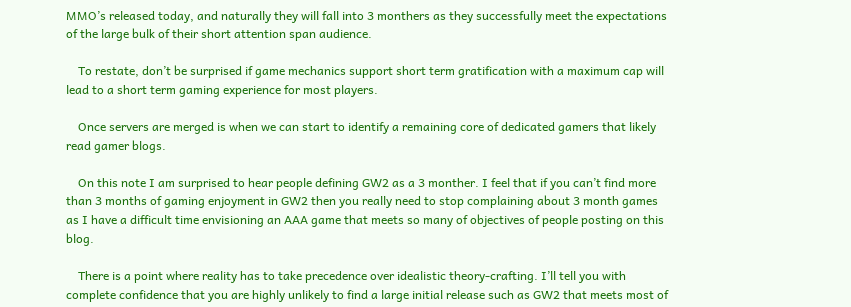MMO’s released today, and naturally they will fall into 3 monthers as they successfully meet the expectations of the large bulk of their short attention span audience.

    To restate, don’t be surprised if game mechanics support short term gratification with a maximum cap will lead to a short term gaming experience for most players.

    Once servers are merged is when we can start to identify a remaining core of dedicated gamers that likely read gamer blogs.

    On this note I am surprised to hear people defining GW2 as a 3 monther. I feel that if you can’t find more than 3 months of gaming enjoyment in GW2 then you really need to stop complaining about 3 month games as I have a difficult time envisioning an AAA game that meets so many of objectives of people posting on this blog.

    There is a point where reality has to take precedence over idealistic theory-crafting. I’ll tell you with complete confidence that you are highly unlikely to find a large initial release such as GW2 that meets most of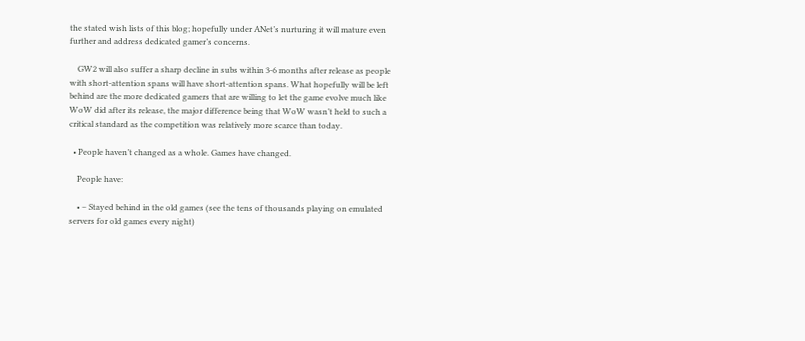the stated wish lists of this blog; hopefully under ANet’s nurturing it will mature even further and address dedicated gamer’s concerns.

    GW2 will also suffer a sharp decline in subs within 3-6 months after release as people with short-attention spans will have short-attention spans. What hopefully will be left behind are the more dedicated gamers that are willing to let the game evolve much like WoW did after its release, the major difference being that WoW wasn’t held to such a critical standard as the competition was relatively more scarce than today.

  • People haven’t changed as a whole. Games have changed.

    People have:

    • – Stayed behind in the old games (see the tens of thousands playing on emulated servers for old games every night)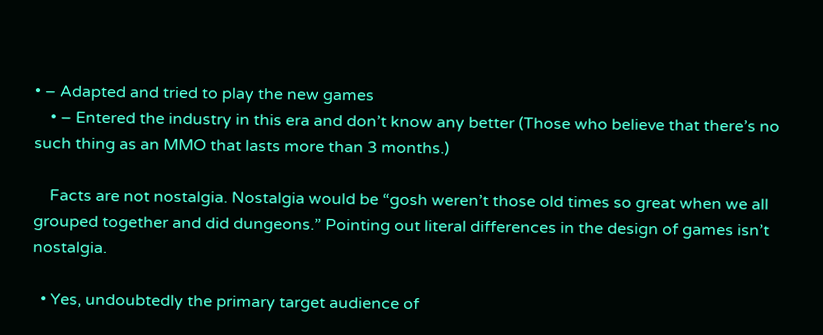• – Adapted and tried to play the new games
    • – Entered the industry in this era and don’t know any better (Those who believe that there’s no such thing as an MMO that lasts more than 3 months.)

    Facts are not nostalgia. Nostalgia would be “gosh weren’t those old times so great when we all grouped together and did dungeons.” Pointing out literal differences in the design of games isn’t nostalgia.

  • Yes, undoubtedly the primary target audience of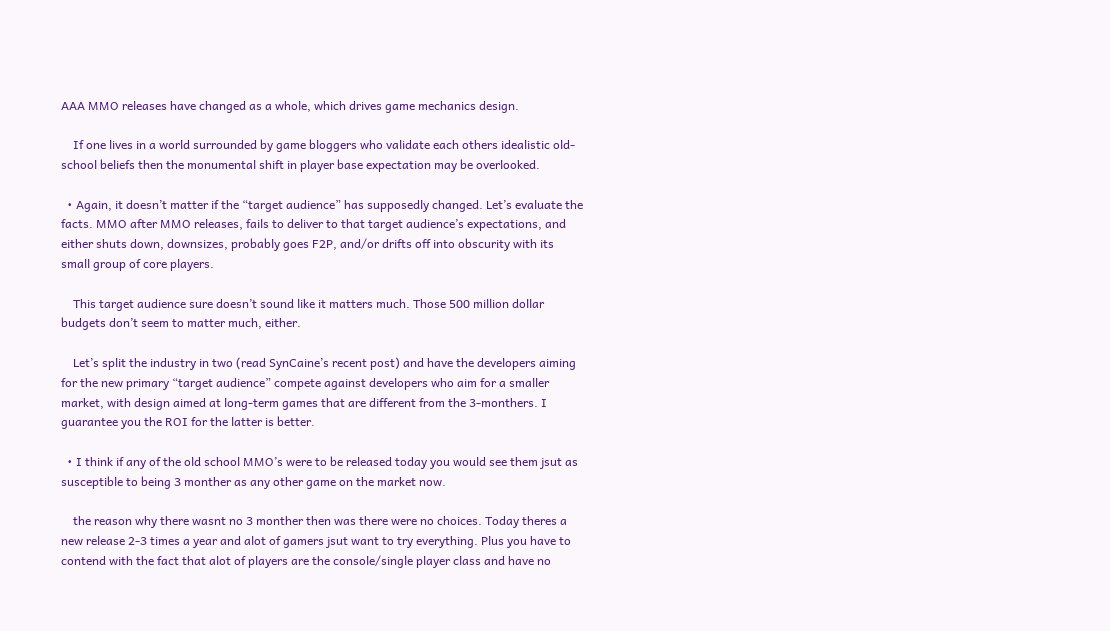AAA MMO releases have changed as a whole, which drives game mechanics design.

    If one lives in a world surrounded by game bloggers who validate each others idealistic old-school beliefs then the monumental shift in player base expectation may be overlooked.

  • Again, it doesn’t matter if the “target audience” has supposedly changed. Let’s evaluate the facts. MMO after MMO releases, fails to deliver to that target audience’s expectations, and either shuts down, downsizes, probably goes F2P, and/or drifts off into obscurity with its small group of core players.

    This target audience sure doesn’t sound like it matters much. Those 500 million dollar budgets don’t seem to matter much, either.

    Let’s split the industry in two (read SynCaine’s recent post) and have the developers aiming for the new primary “target audience” compete against developers who aim for a smaller market, with design aimed at long-term games that are different from the 3-monthers. I guarantee you the ROI for the latter is better.

  • I think if any of the old school MMO’s were to be released today you would see them jsut as susceptible to being 3 monther as any other game on the market now.

    the reason why there wasnt no 3 monther then was there were no choices. Today theres a new release 2-3 times a year and alot of gamers jsut want to try everything. Plus you have to contend with the fact that alot of players are the console/single player class and have no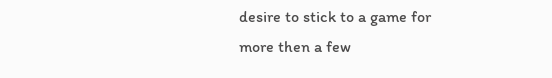desire to stick to a game for more then a few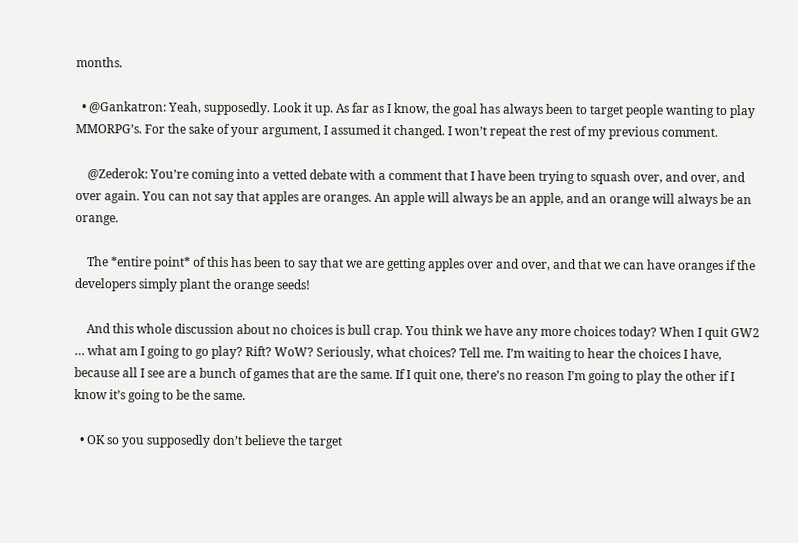months.

  • @Gankatron: Yeah, supposedly. Look it up. As far as I know, the goal has always been to target people wanting to play MMORPG’s. For the sake of your argument, I assumed it changed. I won’t repeat the rest of my previous comment.

    @Zederok: You’re coming into a vetted debate with a comment that I have been trying to squash over, and over, and over again. You can not say that apples are oranges. An apple will always be an apple, and an orange will always be an orange.

    The *entire point* of this has been to say that we are getting apples over and over, and that we can have oranges if the developers simply plant the orange seeds!

    And this whole discussion about no choices is bull crap. You think we have any more choices today? When I quit GW2 … what am I going to go play? Rift? WoW? Seriously, what choices? Tell me. I’m waiting to hear the choices I have, because all I see are a bunch of games that are the same. If I quit one, there’s no reason I’m going to play the other if I know it’s going to be the same.

  • OK so you supposedly don’t believe the target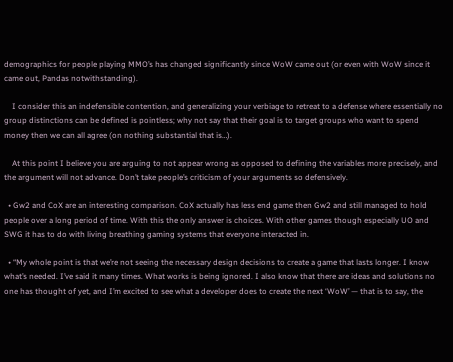demographics for people playing MMO’s has changed significantly since WoW came out (or even with WoW since it came out, Pandas notwithstanding).

    I consider this an indefensible contention, and generalizing your verbiage to retreat to a defense where essentially no group distinctions can be defined is pointless; why not say that their goal is to target groups who want to spend money then we can all agree (on nothing substantial that is…).

    At this point I believe you are arguing to not appear wrong as opposed to defining the variables more precisely, and the argument will not advance. Don’t take people’s criticism of your arguments so defensively.

  • Gw2 and CoX are an interesting comparison. CoX actually has less end game then Gw2 and still managed to hold people over a long period of time. With this the only answer is choices. With other games though especially UO and SWG it has to do with living breathing gaming systems that everyone interacted in.

  • “My whole point is that we’re not seeing the necessary design decisions to create a game that lasts longer. I know what’s needed. I’ve said it many times. What works is being ignored. I also know that there are ideas and solutions no one has thought of yet, and I’m excited to see what a developer does to create the next ‘WoW’ — that is to say, the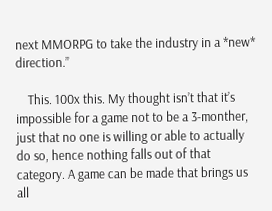next MMORPG to take the industry in a *new* direction.”

    This. 100x this. My thought isn’t that it’s impossible for a game not to be a 3-monther, just that no one is willing or able to actually do so, hence nothing falls out of that category. A game can be made that brings us all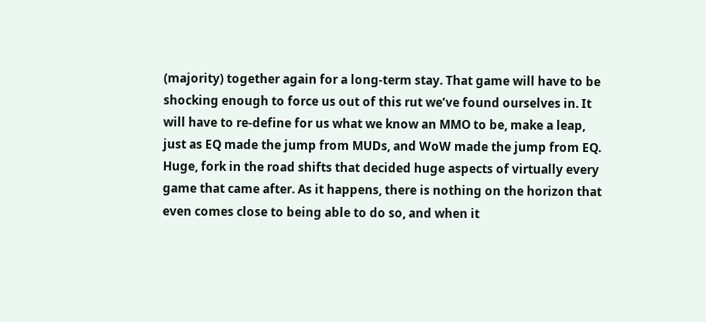(majority) together again for a long-term stay. That game will have to be shocking enough to force us out of this rut we’ve found ourselves in. It will have to re-define for us what we know an MMO to be, make a leap, just as EQ made the jump from MUDs, and WoW made the jump from EQ. Huge, fork in the road shifts that decided huge aspects of virtually every game that came after. As it happens, there is nothing on the horizon that even comes close to being able to do so, and when it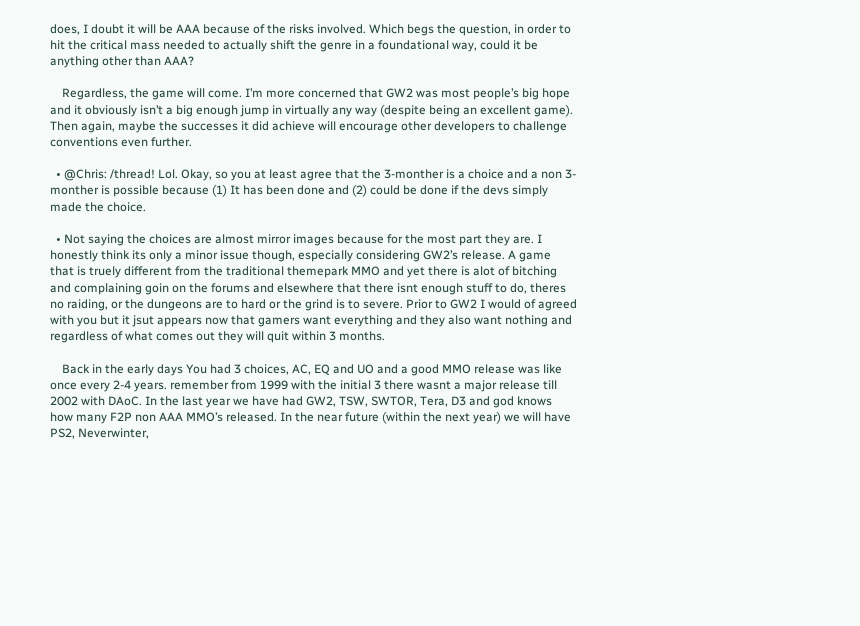does, I doubt it will be AAA because of the risks involved. Which begs the question, in order to hit the critical mass needed to actually shift the genre in a foundational way, could it be anything other than AAA?

    Regardless, the game will come. I’m more concerned that GW2 was most people’s big hope and it obviously isn’t a big enough jump in virtually any way (despite being an excellent game). Then again, maybe the successes it did achieve will encourage other developers to challenge conventions even further.

  • @Chris: /thread! Lol. Okay, so you at least agree that the 3-monther is a choice and a non 3-monther is possible because (1) It has been done and (2) could be done if the devs simply made the choice.

  • Not saying the choices are almost mirror images because for the most part they are. I honestly think its only a minor issue though, especially considering GW2’s release. A game that is truely different from the traditional themepark MMO and yet there is alot of bitching and complaining goin on the forums and elsewhere that there isnt enough stuff to do, theres no raiding, or the dungeons are to hard or the grind is to severe. Prior to GW2 I would of agreed with you but it jsut appears now that gamers want everything and they also want nothing and regardless of what comes out they will quit within 3 months.

    Back in the early days You had 3 choices, AC, EQ and UO and a good MMO release was like once every 2-4 years. remember from 1999 with the initial 3 there wasnt a major release till 2002 with DAoC. In the last year we have had GW2, TSW, SWTOR, Tera, D3 and god knows how many F2P non AAA MMO’s released. In the near future (within the next year) we will have PS2, Neverwinter,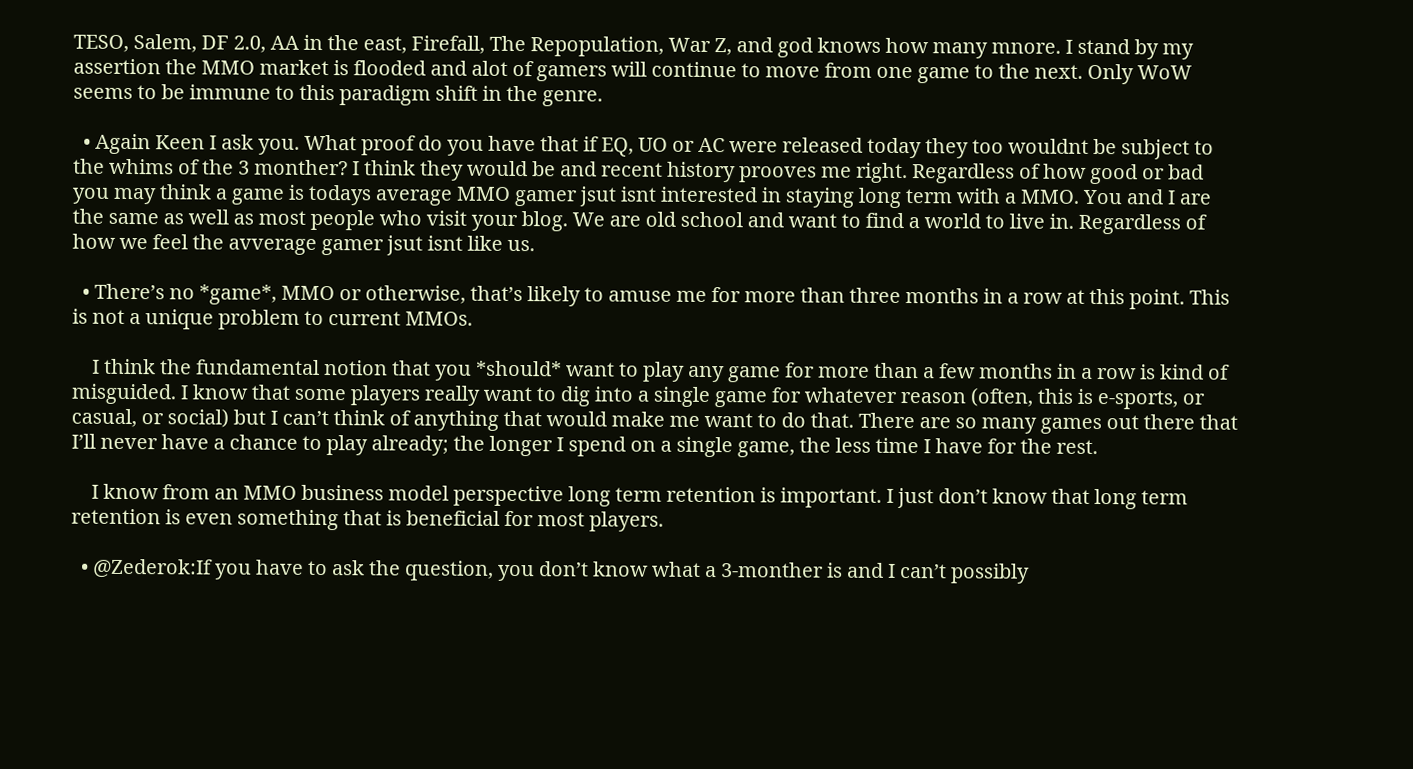TESO, Salem, DF 2.0, AA in the east, Firefall, The Repopulation, War Z, and god knows how many mnore. I stand by my assertion the MMO market is flooded and alot of gamers will continue to move from one game to the next. Only WoW seems to be immune to this paradigm shift in the genre.

  • Again Keen I ask you. What proof do you have that if EQ, UO or AC were released today they too wouldnt be subject to the whims of the 3 monther? I think they would be and recent history prooves me right. Regardless of how good or bad you may think a game is todays average MMO gamer jsut isnt interested in staying long term with a MMO. You and I are the same as well as most people who visit your blog. We are old school and want to find a world to live in. Regardless of how we feel the avverage gamer jsut isnt like us.

  • There’s no *game*, MMO or otherwise, that’s likely to amuse me for more than three months in a row at this point. This is not a unique problem to current MMOs.

    I think the fundamental notion that you *should* want to play any game for more than a few months in a row is kind of misguided. I know that some players really want to dig into a single game for whatever reason (often, this is e-sports, or casual, or social) but I can’t think of anything that would make me want to do that. There are so many games out there that I’ll never have a chance to play already; the longer I spend on a single game, the less time I have for the rest.

    I know from an MMO business model perspective long term retention is important. I just don’t know that long term retention is even something that is beneficial for most players.

  • @Zederok:If you have to ask the question, you don’t know what a 3-monther is and I can’t possibly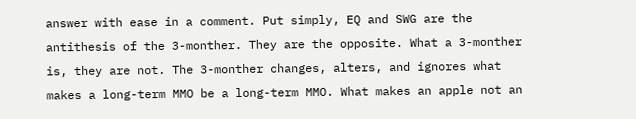answer with ease in a comment. Put simply, EQ and SWG are the antithesis of the 3-monther. They are the opposite. What a 3-monther is, they are not. The 3-monther changes, alters, and ignores what makes a long-term MMO be a long-term MMO. What makes an apple not an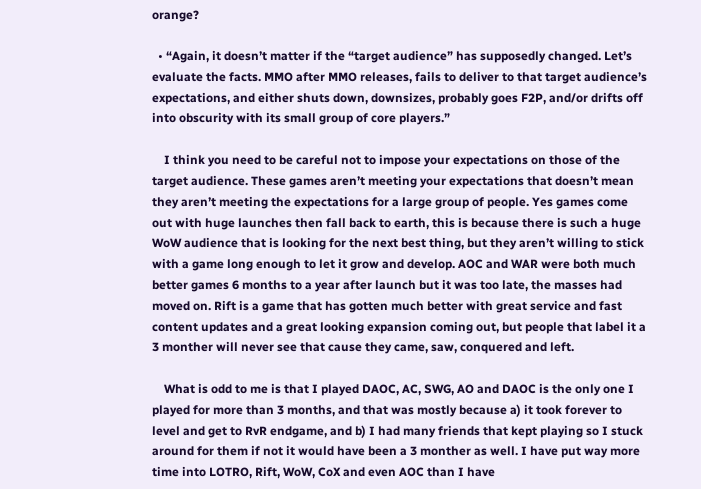orange?

  • “Again, it doesn’t matter if the “target audience” has supposedly changed. Let’s evaluate the facts. MMO after MMO releases, fails to deliver to that target audience’s expectations, and either shuts down, downsizes, probably goes F2P, and/or drifts off into obscurity with its small group of core players.”

    I think you need to be careful not to impose your expectations on those of the target audience. These games aren’t meeting your expectations that doesn’t mean they aren’t meeting the expectations for a large group of people. Yes games come out with huge launches then fall back to earth, this is because there is such a huge WoW audience that is looking for the next best thing, but they aren’t willing to stick with a game long enough to let it grow and develop. AOC and WAR were both much better games 6 months to a year after launch but it was too late, the masses had moved on. Rift is a game that has gotten much better with great service and fast content updates and a great looking expansion coming out, but people that label it a 3 monther will never see that cause they came, saw, conquered and left.

    What is odd to me is that I played DAOC, AC, SWG, AO and DAOC is the only one I played for more than 3 months, and that was mostly because a) it took forever to level and get to RvR endgame, and b) I had many friends that kept playing so I stuck around for them if not it would have been a 3 monther as well. I have put way more time into LOTRO, Rift, WoW, CoX and even AOC than I have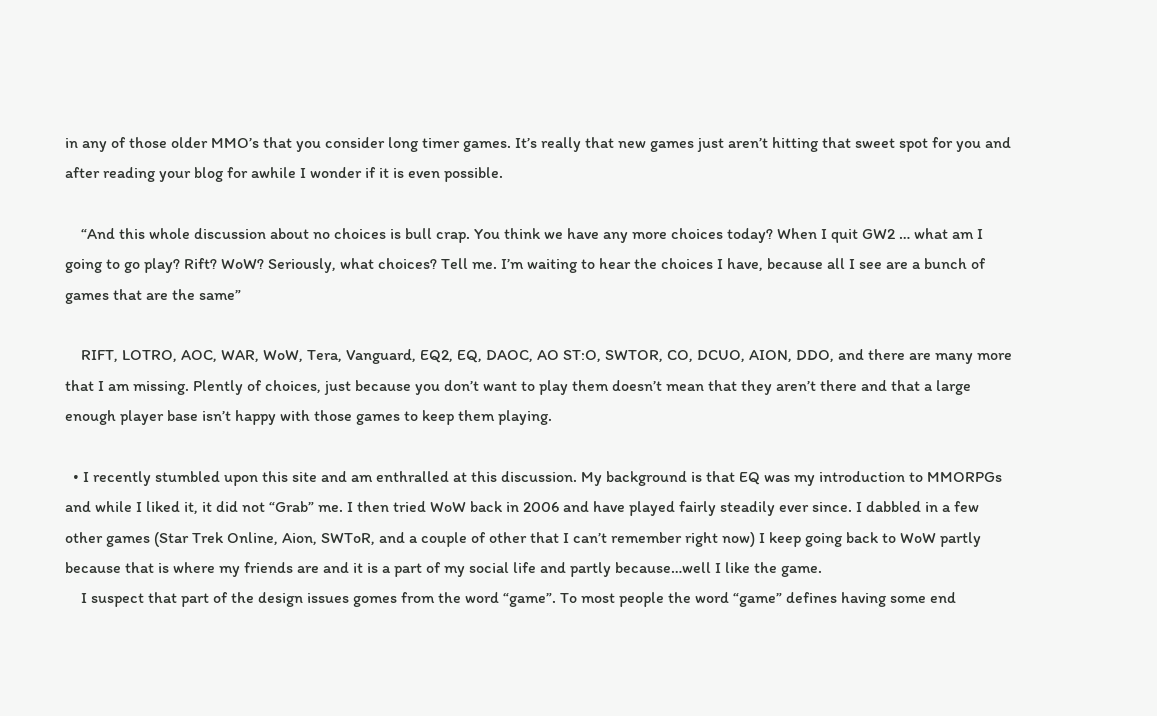in any of those older MMO’s that you consider long timer games. It’s really that new games just aren’t hitting that sweet spot for you and after reading your blog for awhile I wonder if it is even possible.

    “And this whole discussion about no choices is bull crap. You think we have any more choices today? When I quit GW2 … what am I going to go play? Rift? WoW? Seriously, what choices? Tell me. I’m waiting to hear the choices I have, because all I see are a bunch of games that are the same”

    RIFT, LOTRO, AOC, WAR, WoW, Tera, Vanguard, EQ2, EQ, DAOC, AO ST:O, SWTOR, CO, DCUO, AION, DDO, and there are many more that I am missing. Plently of choices, just because you don’t want to play them doesn’t mean that they aren’t there and that a large enough player base isn’t happy with those games to keep them playing.

  • I recently stumbled upon this site and am enthralled at this discussion. My background is that EQ was my introduction to MMORPGs and while I liked it, it did not “Grab” me. I then tried WoW back in 2006 and have played fairly steadily ever since. I dabbled in a few other games (Star Trek Online, Aion, SWToR, and a couple of other that I can’t remember right now) I keep going back to WoW partly because that is where my friends are and it is a part of my social life and partly because…well I like the game.
    I suspect that part of the design issues gomes from the word “game”. To most people the word “game” defines having some end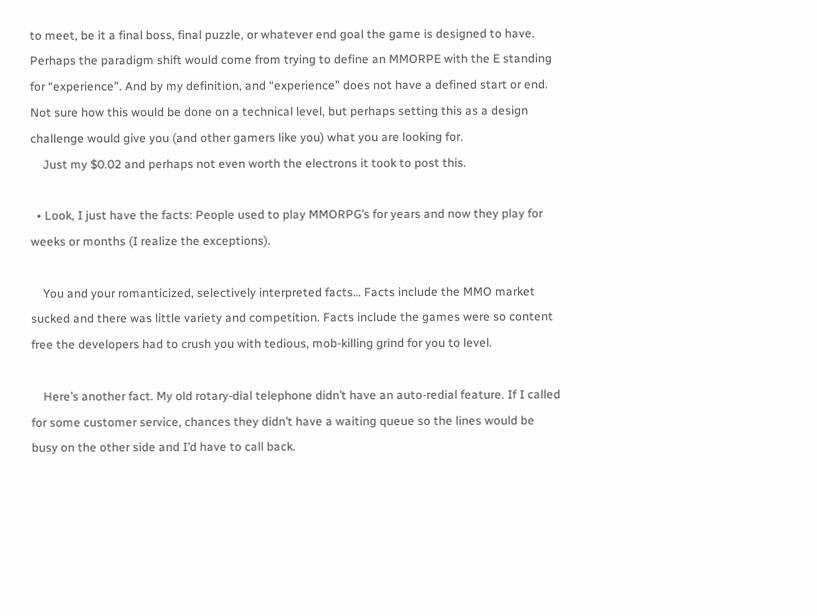to meet, be it a final boss, final puzzle, or whatever end goal the game is designed to have. Perhaps the paradigm shift would come from trying to define an MMORPE with the E standing for “experience”. And by my definition, and “experience” does not have a defined start or end. Not sure how this would be done on a technical level, but perhaps setting this as a design challenge would give you (and other gamers like you) what you are looking for.
    Just my $0.02 and perhaps not even worth the electrons it took to post this.

  • Look, I just have the facts: People used to play MMORPG’s for years and now they play for weeks or months (I realize the exceptions).

    You and your romanticized, selectively interpreted facts… Facts include the MMO market sucked and there was little variety and competition. Facts include the games were so content free the developers had to crush you with tedious, mob-killing grind for you to level.

    Here’s another fact. My old rotary-dial telephone didn’t have an auto-redial feature. If I called for some customer service, chances they didn’t have a waiting queue so the lines would be busy on the other side and I’d have to call back.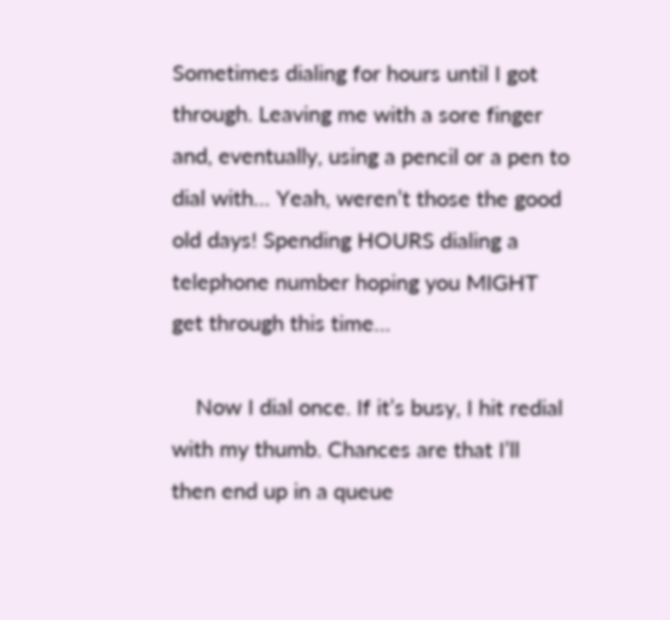Sometimes dialing for hours until I got through. Leaving me with a sore finger and, eventually, using a pencil or a pen to dial with… Yeah, weren’t those the good old days! Spending HOURS dialing a telephone number hoping you MIGHT get through this time…

    Now I dial once. If it’s busy, I hit redial with my thumb. Chances are that I’ll then end up in a queue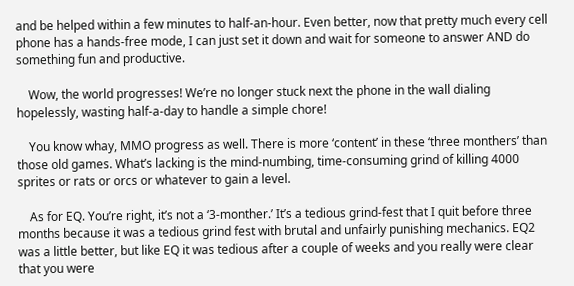and be helped within a few minutes to half-an-hour. Even better, now that pretty much every cell phone has a hands-free mode, I can just set it down and wait for someone to answer AND do something fun and productive.

    Wow, the world progresses! We’re no longer stuck next the phone in the wall dialing hopelessly, wasting half-a-day to handle a simple chore!

    You know whay, MMO progress as well. There is more ‘content’ in these ‘three monthers’ than those old games. What’s lacking is the mind-numbing, time-consuming grind of killing 4000 sprites or rats or orcs or whatever to gain a level.

    As for EQ. You’re right, it’s not a ‘3-monther.’ It’s a tedious grind-fest that I quit before three months because it was a tedious grind fest with brutal and unfairly punishing mechanics. EQ2 was a little better, but like EQ it was tedious after a couple of weeks and you really were clear that you were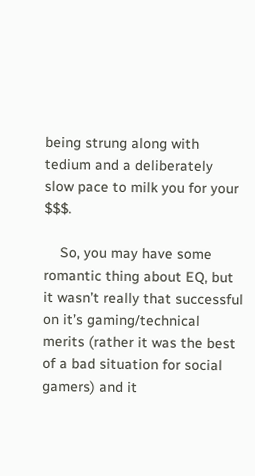being strung along with tedium and a deliberately slow pace to milk you for your $$$.

    So, you may have some romantic thing about EQ, but it wasn’t really that successful on it’s gaming/technical merits (rather it was the best of a bad situation for social gamers) and it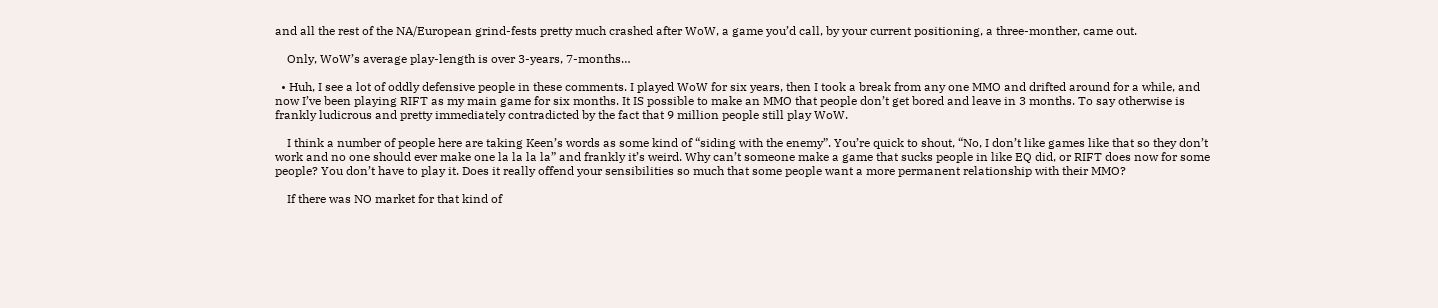and all the rest of the NA/European grind-fests pretty much crashed after WoW, a game you’d call, by your current positioning, a three-monther, came out.

    Only, WoW’s average play-length is over 3-years, 7-months…

  • Huh, I see a lot of oddly defensive people in these comments. I played WoW for six years, then I took a break from any one MMO and drifted around for a while, and now I’ve been playing RIFT as my main game for six months. It IS possible to make an MMO that people don’t get bored and leave in 3 months. To say otherwise is frankly ludicrous and pretty immediately contradicted by the fact that 9 million people still play WoW.

    I think a number of people here are taking Keen’s words as some kind of “siding with the enemy”. You’re quick to shout, “No, I don’t like games like that so they don’t work and no one should ever make one la la la la” and frankly it’s weird. Why can’t someone make a game that sucks people in like EQ did, or RIFT does now for some people? You don’t have to play it. Does it really offend your sensibilities so much that some people want a more permanent relationship with their MMO?

    If there was NO market for that kind of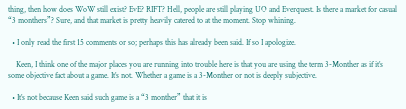thing, then how does WoW still exist? EvE? RIFT? Hell, people are still playing UO and Everquest. Is there a market for casual “3 monthers”? Sure, and that market is pretty heavily catered to at the moment. Stop whining.

  • I only read the first 15 comments or so; perhaps this has already been said. If so I apologize.

    Keen, I think one of the major places you are running into trouble here is that you are using the term 3-Monther as if it’s some objective fact about a game. It’s not. Whether a game is a 3-Monther or not is deeply subjective.

  • It’s not because Keen said such game is a “3 monther” that it is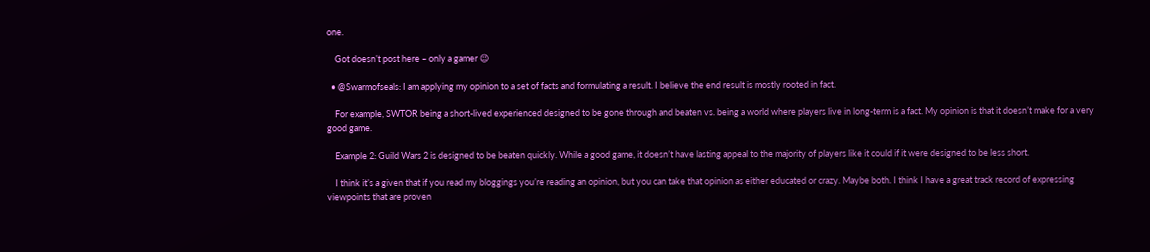one.

    Got doesn’t post here – only a gamer 😉

  • @Swarmofseals: I am applying my opinion to a set of facts and formulating a result. I believe the end result is mostly rooted in fact.

    For example, SWTOR being a short-lived experienced designed to be gone through and beaten vs. being a world where players live in long-term is a fact. My opinion is that it doesn’t make for a very good game.

    Example 2: Guild Wars 2 is designed to be beaten quickly. While a good game, it doesn’t have lasting appeal to the majority of players like it could if it were designed to be less short.

    I think it’s a given that if you read my bloggings you’re reading an opinion, but you can take that opinion as either educated or crazy. Maybe both. I think I have a great track record of expressing viewpoints that are proven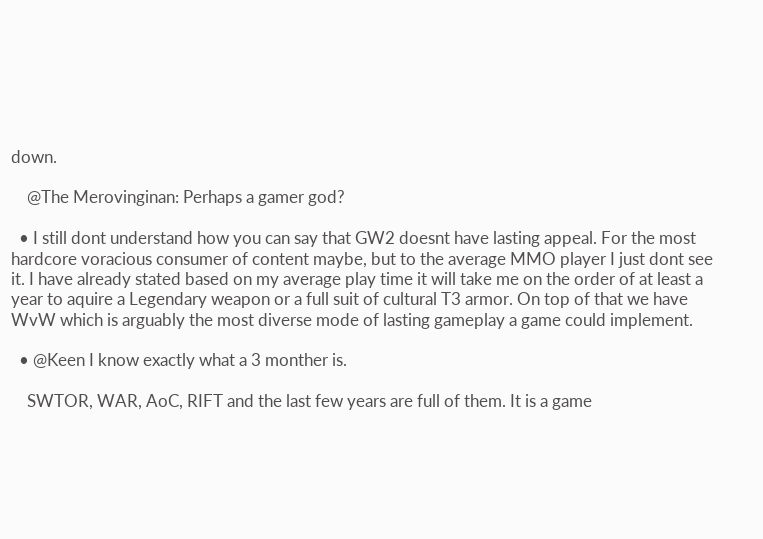down.

    @The Merovinginan: Perhaps a gamer god?

  • I still dont understand how you can say that GW2 doesnt have lasting appeal. For the most hardcore voracious consumer of content maybe, but to the average MMO player I just dont see it. I have already stated based on my average play time it will take me on the order of at least a year to aquire a Legendary weapon or a full suit of cultural T3 armor. On top of that we have WvW which is arguably the most diverse mode of lasting gameplay a game could implement.

  • @Keen I know exactly what a 3 monther is.

    SWTOR, WAR, AoC, RIFT and the last few years are full of them. It is a game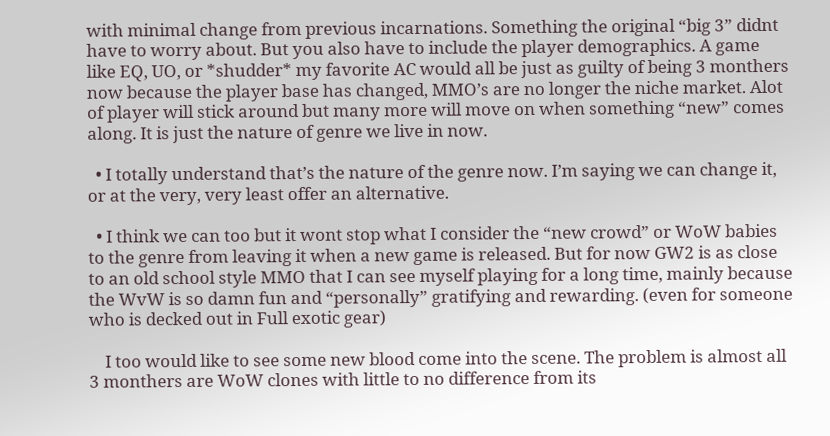with minimal change from previous incarnations. Something the original “big 3” didnt have to worry about. But you also have to include the player demographics. A game like EQ, UO, or *shudder* my favorite AC would all be just as guilty of being 3 monthers now because the player base has changed, MMO’s are no longer the niche market. Alot of player will stick around but many more will move on when something “new” comes along. It is just the nature of genre we live in now.

  • I totally understand that’s the nature of the genre now. I’m saying we can change it, or at the very, very least offer an alternative.

  • I think we can too but it wont stop what I consider the “new crowd” or WoW babies to the genre from leaving it when a new game is released. But for now GW2 is as close to an old school style MMO that I can see myself playing for a long time, mainly because the WvW is so damn fun and “personally” gratifying and rewarding. (even for someone who is decked out in Full exotic gear)

    I too would like to see some new blood come into the scene. The problem is almost all 3 monthers are WoW clones with little to no difference from its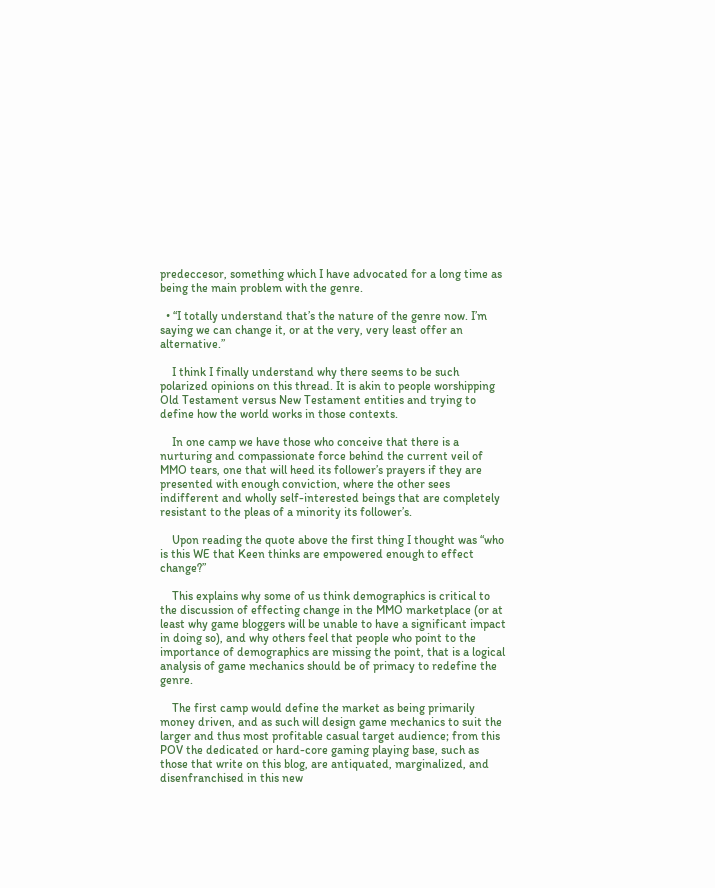predeccesor, something which I have advocated for a long time as being the main problem with the genre.

  • “I totally understand that’s the nature of the genre now. I’m saying we can change it, or at the very, very least offer an alternative.”

    I think I finally understand why there seems to be such polarized opinions on this thread. It is akin to people worshipping Old Testament versus New Testament entities and trying to define how the world works in those contexts.

    In one camp we have those who conceive that there is a nurturing and compassionate force behind the current veil of MMO tears, one that will heed its follower’s prayers if they are presented with enough conviction, where the other sees indifferent and wholly self-interested beings that are completely resistant to the pleas of a minority its follower’s.

    Upon reading the quote above the first thing I thought was “who is this WE that Keen thinks are empowered enough to effect change?”

    This explains why some of us think demographics is critical to the discussion of effecting change in the MMO marketplace (or at least why game bloggers will be unable to have a significant impact in doing so), and why others feel that people who point to the importance of demographics are missing the point, that is a logical analysis of game mechanics should be of primacy to redefine the genre.

    The first camp would define the market as being primarily money driven, and as such will design game mechanics to suit the larger and thus most profitable casual target audience; from this POV the dedicated or hard-core gaming playing base, such as those that write on this blog, are antiquated, marginalized, and disenfranchised in this new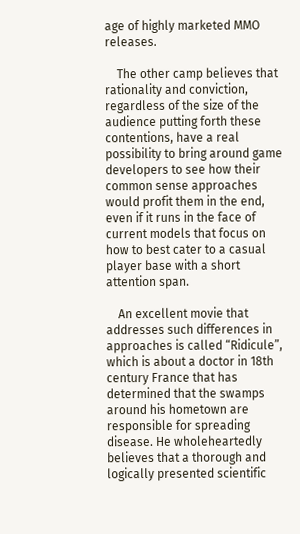age of highly marketed MMO releases.

    The other camp believes that rationality and conviction, regardless of the size of the audience putting forth these contentions, have a real possibility to bring around game developers to see how their common sense approaches would profit them in the end, even if it runs in the face of current models that focus on how to best cater to a casual player base with a short attention span.

    An excellent movie that addresses such differences in approaches is called “Ridicule”, which is about a doctor in 18th century France that has determined that the swamps around his hometown are responsible for spreading disease. He wholeheartedly believes that a thorough and logically presented scientific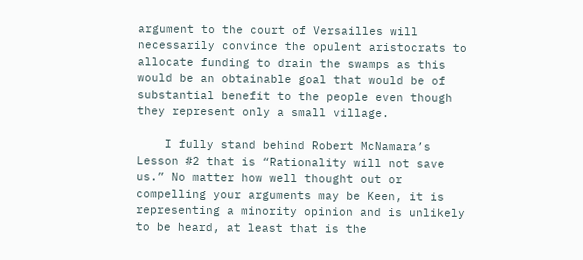argument to the court of Versailles will necessarily convince the opulent aristocrats to allocate funding to drain the swamps as this would be an obtainable goal that would be of substantial benefit to the people even though they represent only a small village.

    I fully stand behind Robert McNamara’s Lesson #2 that is “Rationality will not save us.” No matter how well thought out or compelling your arguments may be Keen, it is representing a minority opinion and is unlikely to be heard, at least that is the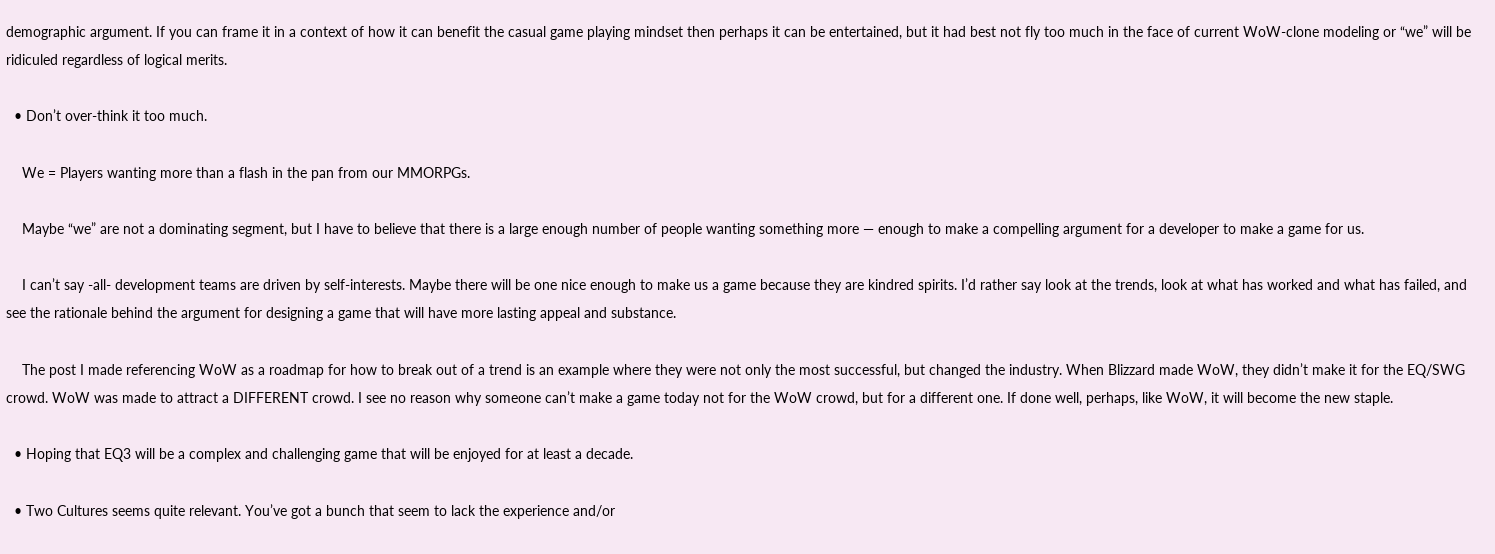demographic argument. If you can frame it in a context of how it can benefit the casual game playing mindset then perhaps it can be entertained, but it had best not fly too much in the face of current WoW-clone modeling or “we” will be ridiculed regardless of logical merits.

  • Don’t over-think it too much.

    We = Players wanting more than a flash in the pan from our MMORPGs.

    Maybe “we” are not a dominating segment, but I have to believe that there is a large enough number of people wanting something more — enough to make a compelling argument for a developer to make a game for us.

    I can’t say -all- development teams are driven by self-interests. Maybe there will be one nice enough to make us a game because they are kindred spirits. I’d rather say look at the trends, look at what has worked and what has failed, and see the rationale behind the argument for designing a game that will have more lasting appeal and substance.

    The post I made referencing WoW as a roadmap for how to break out of a trend is an example where they were not only the most successful, but changed the industry. When Blizzard made WoW, they didn’t make it for the EQ/SWG crowd. WoW was made to attract a DIFFERENT crowd. I see no reason why someone can’t make a game today not for the WoW crowd, but for a different one. If done well, perhaps, like WoW, it will become the new staple.

  • Hoping that EQ3 will be a complex and challenging game that will be enjoyed for at least a decade.

  • Two Cultures seems quite relevant. You’ve got a bunch that seem to lack the experience and/or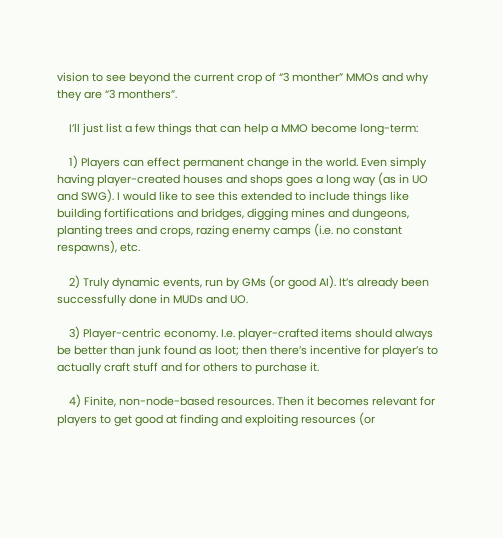vision to see beyond the current crop of “3 monther” MMOs and why they are “3 monthers”.

    I’ll just list a few things that can help a MMO become long-term:

    1) Players can effect permanent change in the world. Even simply having player-created houses and shops goes a long way (as in UO and SWG). I would like to see this extended to include things like building fortifications and bridges, digging mines and dungeons, planting trees and crops, razing enemy camps (i.e. no constant respawns), etc.

    2) Truly dynamic events, run by GMs (or good AI). It’s already been successfully done in MUDs and UO.

    3) Player-centric economy. I.e. player-crafted items should always be better than junk found as loot; then there’s incentive for player’s to actually craft stuff and for others to purchase it.

    4) Finite, non-node-based resources. Then it becomes relevant for players to get good at finding and exploiting resources (or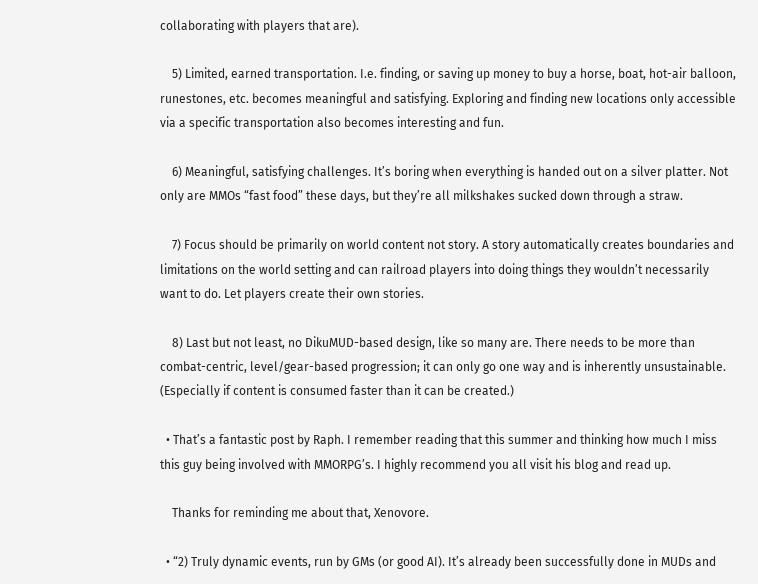collaborating with players that are).

    5) Limited, earned transportation. I.e. finding, or saving up money to buy a horse, boat, hot-air balloon, runestones, etc. becomes meaningful and satisfying. Exploring and finding new locations only accessible via a specific transportation also becomes interesting and fun.

    6) Meaningful, satisfying challenges. It’s boring when everything is handed out on a silver platter. Not only are MMOs “fast food” these days, but they’re all milkshakes sucked down through a straw.

    7) Focus should be primarily on world content not story. A story automatically creates boundaries and limitations on the world setting and can railroad players into doing things they wouldn’t necessarily want to do. Let players create their own stories.

    8) Last but not least, no DikuMUD-based design, like so many are. There needs to be more than combat-centric, level/gear-based progression; it can only go one way and is inherently unsustainable. (Especially if content is consumed faster than it can be created.)

  • That’s a fantastic post by Raph. I remember reading that this summer and thinking how much I miss this guy being involved with MMORPG’s. I highly recommend you all visit his blog and read up.

    Thanks for reminding me about that, Xenovore.

  • “2) Truly dynamic events, run by GMs (or good AI). It’s already been successfully done in MUDs and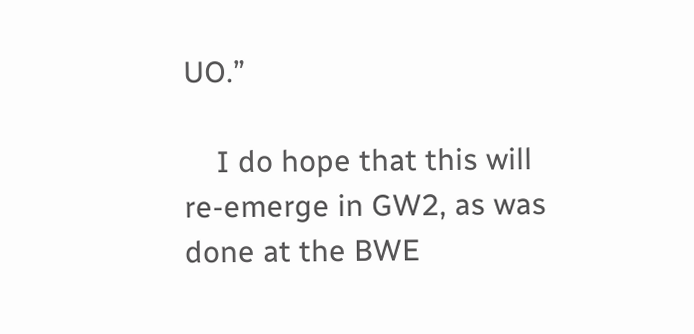UO.”

    I do hope that this will re-emerge in GW2, as was done at the BWE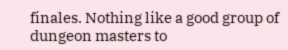finales. Nothing like a good group of dungeon masters to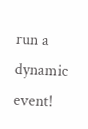run a dynamic event!